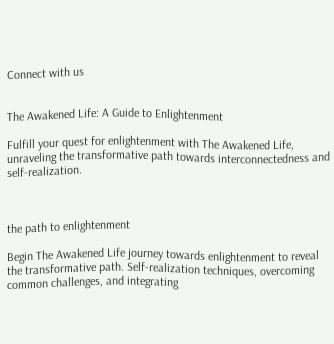Connect with us


The Awakened Life: A Guide to Enlightenment

Fulfill your quest for enlightenment with The Awakened Life, unraveling the transformative path towards interconnectedness and self-realization.



the path to enlightenment

Begin The Awakened Life journey towards enlightenment to reveal the transformative path. Self-realization techniques, overcoming common challenges, and integrating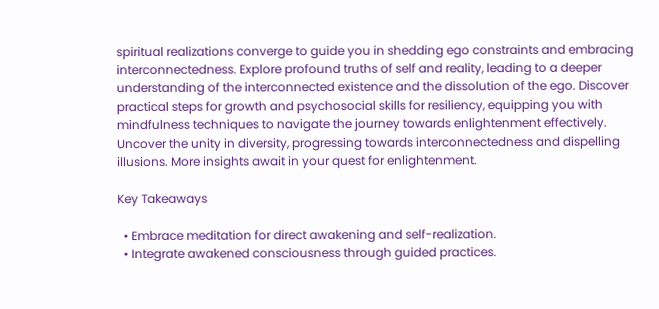spiritual realizations converge to guide you in shedding ego constraints and embracing interconnectedness. Explore profound truths of self and reality, leading to a deeper understanding of the interconnected existence and the dissolution of the ego. Discover practical steps for growth and psychosocial skills for resiliency, equipping you with mindfulness techniques to navigate the journey towards enlightenment effectively. Uncover the unity in diversity, progressing towards interconnectedness and dispelling illusions. More insights await in your quest for enlightenment.

Key Takeaways

  • Embrace meditation for direct awakening and self-realization.
  • Integrate awakened consciousness through guided practices.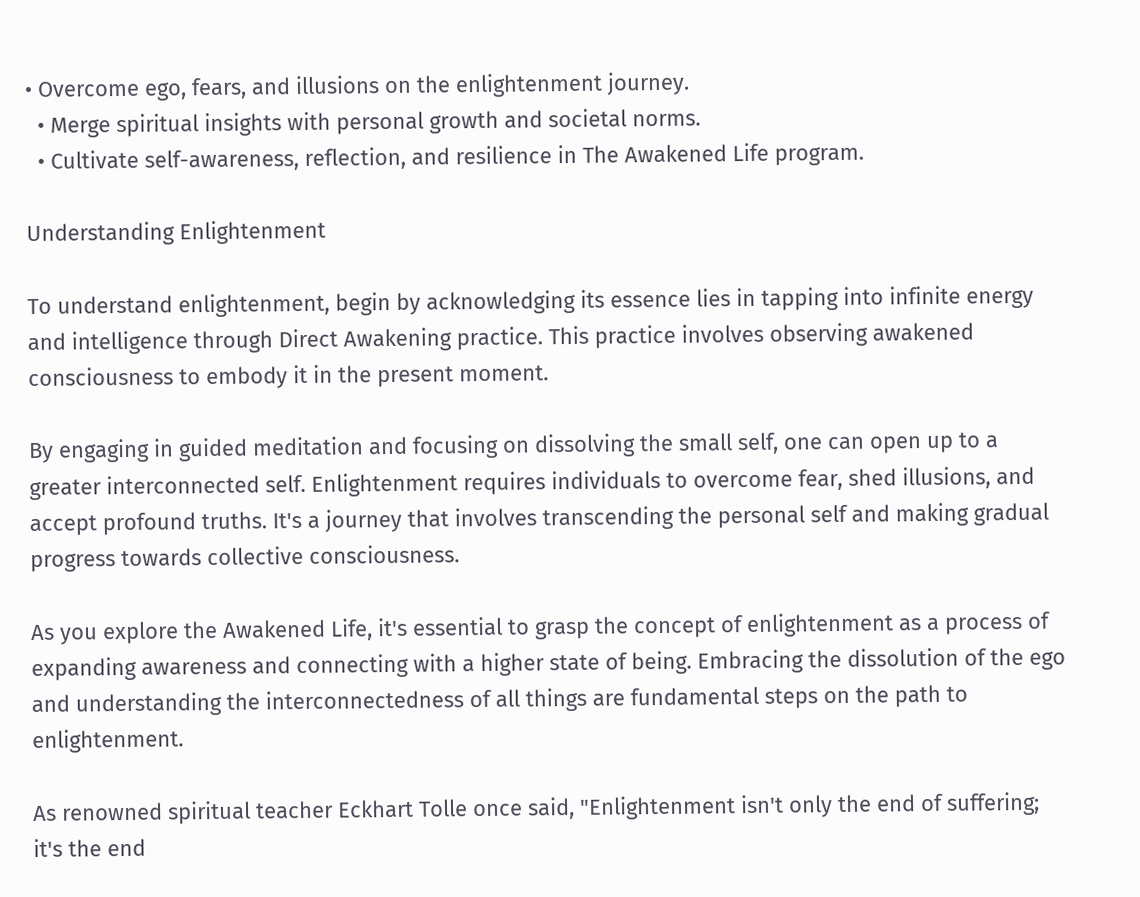• Overcome ego, fears, and illusions on the enlightenment journey.
  • Merge spiritual insights with personal growth and societal norms.
  • Cultivate self-awareness, reflection, and resilience in The Awakened Life program.

Understanding Enlightenment

To understand enlightenment, begin by acknowledging its essence lies in tapping into infinite energy and intelligence through Direct Awakening practice. This practice involves observing awakened consciousness to embody it in the present moment.

By engaging in guided meditation and focusing on dissolving the small self, one can open up to a greater interconnected self. Enlightenment requires individuals to overcome fear, shed illusions, and accept profound truths. It's a journey that involves transcending the personal self and making gradual progress towards collective consciousness.

As you explore the Awakened Life, it's essential to grasp the concept of enlightenment as a process of expanding awareness and connecting with a higher state of being. Embracing the dissolution of the ego and understanding the interconnectedness of all things are fundamental steps on the path to enlightenment.

As renowned spiritual teacher Eckhart Tolle once said, "Enlightenment isn't only the end of suffering; it's the end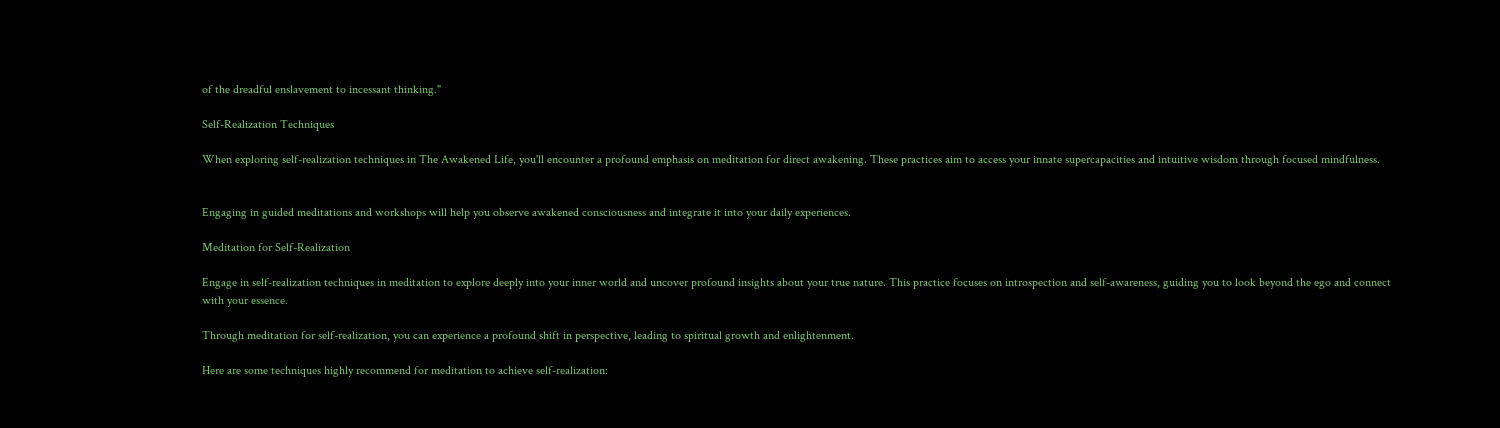of the dreadful enslavement to incessant thinking."

Self-Realization Techniques

When exploring self-realization techniques in The Awakened Life, you'll encounter a profound emphasis on meditation for direct awakening. These practices aim to access your innate supercapacities and intuitive wisdom through focused mindfulness.


Engaging in guided meditations and workshops will help you observe awakened consciousness and integrate it into your daily experiences.

Meditation for Self-Realization

Engage in self-realization techniques in meditation to explore deeply into your inner world and uncover profound insights about your true nature. This practice focuses on introspection and self-awareness, guiding you to look beyond the ego and connect with your essence.

Through meditation for self-realization, you can experience a profound shift in perspective, leading to spiritual growth and enlightenment.

Here are some techniques highly recommend for meditation to achieve self-realization: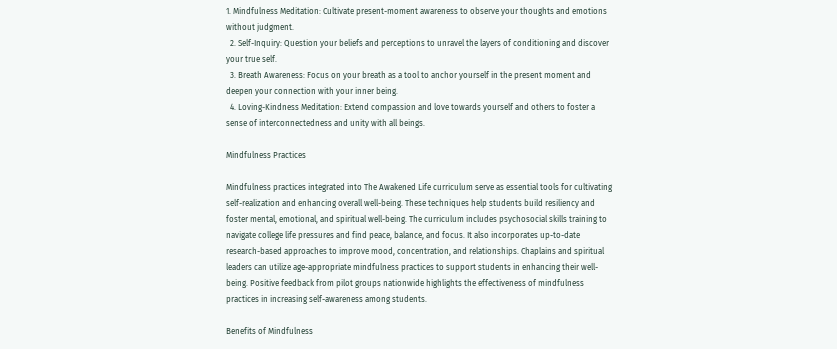1. Mindfulness Meditation: Cultivate present-moment awareness to observe your thoughts and emotions without judgment.
  2. Self-Inquiry: Question your beliefs and perceptions to unravel the layers of conditioning and discover your true self.
  3. Breath Awareness: Focus on your breath as a tool to anchor yourself in the present moment and deepen your connection with your inner being.
  4. Loving-Kindness Meditation: Extend compassion and love towards yourself and others to foster a sense of interconnectedness and unity with all beings.

Mindfulness Practices

Mindfulness practices integrated into The Awakened Life curriculum serve as essential tools for cultivating self-realization and enhancing overall well-being. These techniques help students build resiliency and foster mental, emotional, and spiritual well-being. The curriculum includes psychosocial skills training to navigate college life pressures and find peace, balance, and focus. It also incorporates up-to-date research-based approaches to improve mood, concentration, and relationships. Chaplains and spiritual leaders can utilize age-appropriate mindfulness practices to support students in enhancing their well-being. Positive feedback from pilot groups nationwide highlights the effectiveness of mindfulness practices in increasing self-awareness among students.

Benefits of Mindfulness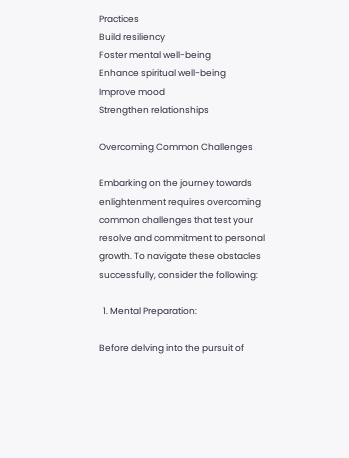Practices
Build resiliency
Foster mental well-being
Enhance spiritual well-being
Improve mood
Strengthen relationships

Overcoming Common Challenges

Embarking on the journey towards enlightenment requires overcoming common challenges that test your resolve and commitment to personal growth. To navigate these obstacles successfully, consider the following:

  1. Mental Preparation:

Before delving into the pursuit of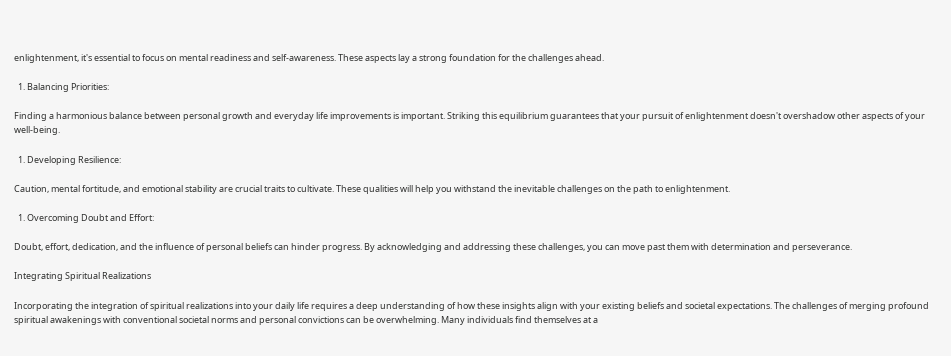enlightenment, it's essential to focus on mental readiness and self-awareness. These aspects lay a strong foundation for the challenges ahead.

  1. Balancing Priorities:

Finding a harmonious balance between personal growth and everyday life improvements is important. Striking this equilibrium guarantees that your pursuit of enlightenment doesn't overshadow other aspects of your well-being.

  1. Developing Resilience:

Caution, mental fortitude, and emotional stability are crucial traits to cultivate. These qualities will help you withstand the inevitable challenges on the path to enlightenment.

  1. Overcoming Doubt and Effort:

Doubt, effort, dedication, and the influence of personal beliefs can hinder progress. By acknowledging and addressing these challenges, you can move past them with determination and perseverance.

Integrating Spiritual Realizations

Incorporating the integration of spiritual realizations into your daily life requires a deep understanding of how these insights align with your existing beliefs and societal expectations. The challenges of merging profound spiritual awakenings with conventional societal norms and personal convictions can be overwhelming. Many individuals find themselves at a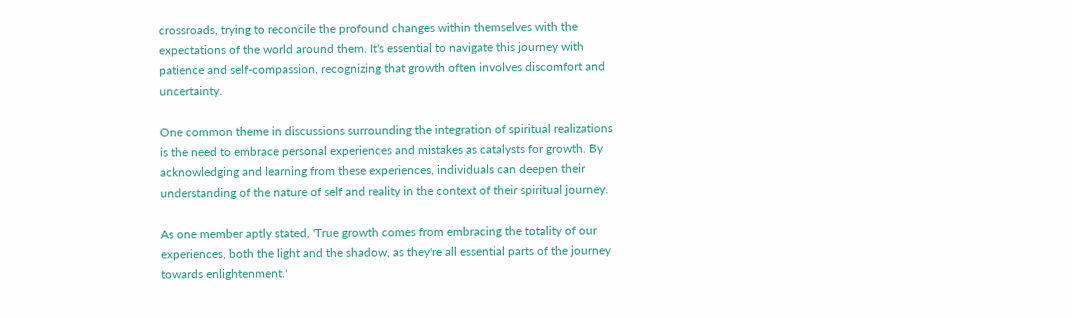crossroads, trying to reconcile the profound changes within themselves with the expectations of the world around them. It's essential to navigate this journey with patience and self-compassion, recognizing that growth often involves discomfort and uncertainty.

One common theme in discussions surrounding the integration of spiritual realizations is the need to embrace personal experiences and mistakes as catalysts for growth. By acknowledging and learning from these experiences, individuals can deepen their understanding of the nature of self and reality in the context of their spiritual journey.

As one member aptly stated, 'True growth comes from embracing the totality of our experiences, both the light and the shadow, as they're all essential parts of the journey towards enlightenment.'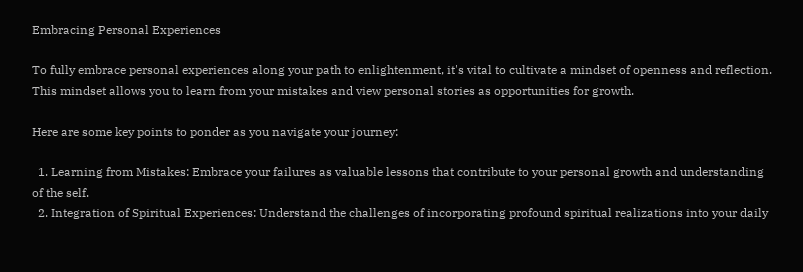Embracing Personal Experiences

To fully embrace personal experiences along your path to enlightenment, it's vital to cultivate a mindset of openness and reflection. This mindset allows you to learn from your mistakes and view personal stories as opportunities for growth.

Here are some key points to ponder as you navigate your journey:

  1. Learning from Mistakes: Embrace your failures as valuable lessons that contribute to your personal growth and understanding of the self.
  2. Integration of Spiritual Experiences: Understand the challenges of incorporating profound spiritual realizations into your daily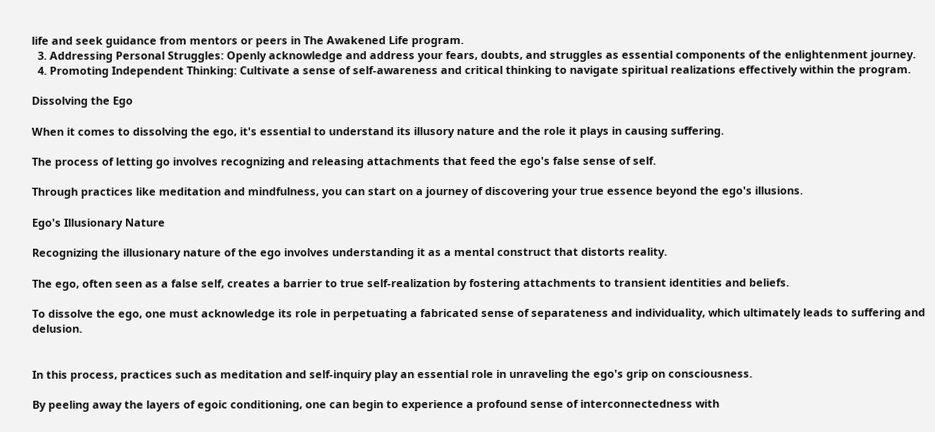life and seek guidance from mentors or peers in The Awakened Life program.
  3. Addressing Personal Struggles: Openly acknowledge and address your fears, doubts, and struggles as essential components of the enlightenment journey.
  4. Promoting Independent Thinking: Cultivate a sense of self-awareness and critical thinking to navigate spiritual realizations effectively within the program.

Dissolving the Ego

When it comes to dissolving the ego, it's essential to understand its illusory nature and the role it plays in causing suffering.

The process of letting go involves recognizing and releasing attachments that feed the ego's false sense of self.

Through practices like meditation and mindfulness, you can start on a journey of discovering your true essence beyond the ego's illusions.

Ego's Illusionary Nature

Recognizing the illusionary nature of the ego involves understanding it as a mental construct that distorts reality.

The ego, often seen as a false self, creates a barrier to true self-realization by fostering attachments to transient identities and beliefs.

To dissolve the ego, one must acknowledge its role in perpetuating a fabricated sense of separateness and individuality, which ultimately leads to suffering and delusion.


In this process, practices such as meditation and self-inquiry play an essential role in unraveling the ego's grip on consciousness.

By peeling away the layers of egoic conditioning, one can begin to experience a profound sense of interconnectedness with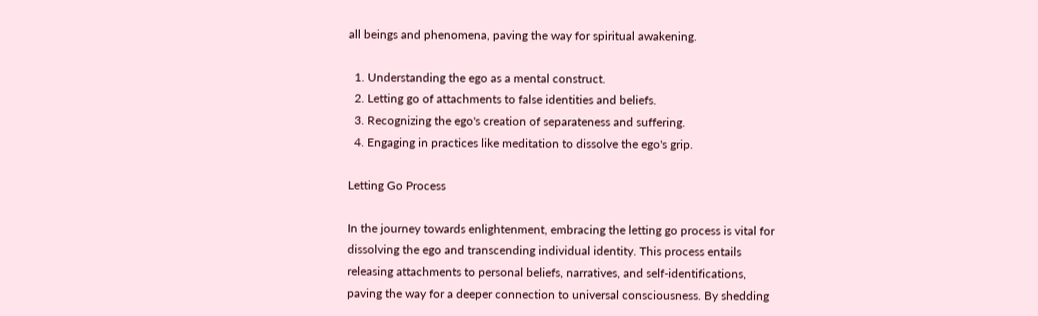all beings and phenomena, paving the way for spiritual awakening.

  1. Understanding the ego as a mental construct.
  2. Letting go of attachments to false identities and beliefs.
  3. Recognizing the ego's creation of separateness and suffering.
  4. Engaging in practices like meditation to dissolve the ego's grip.

Letting Go Process

In the journey towards enlightenment, embracing the letting go process is vital for dissolving the ego and transcending individual identity. This process entails releasing attachments to personal beliefs, narratives, and self-identifications, paving the way for a deeper connection to universal consciousness. By shedding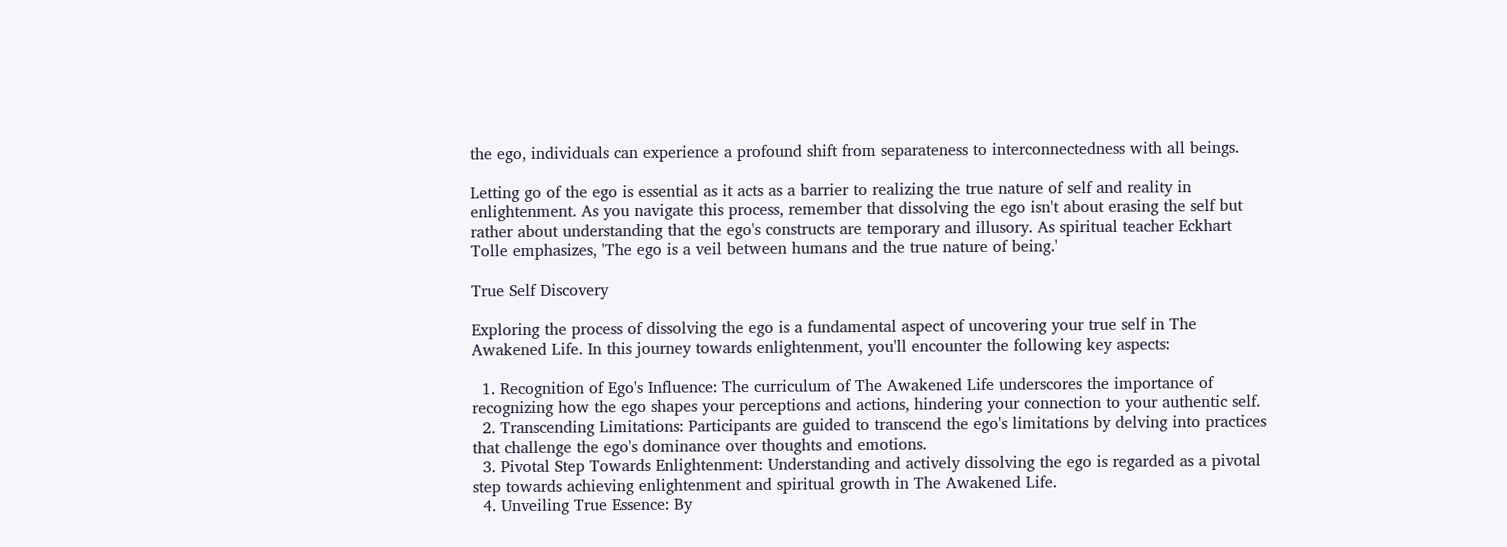the ego, individuals can experience a profound shift from separateness to interconnectedness with all beings.

Letting go of the ego is essential as it acts as a barrier to realizing the true nature of self and reality in enlightenment. As you navigate this process, remember that dissolving the ego isn't about erasing the self but rather about understanding that the ego's constructs are temporary and illusory. As spiritual teacher Eckhart Tolle emphasizes, 'The ego is a veil between humans and the true nature of being.'

True Self Discovery

Exploring the process of dissolving the ego is a fundamental aspect of uncovering your true self in The Awakened Life. In this journey towards enlightenment, you'll encounter the following key aspects:

  1. Recognition of Ego's Influence: The curriculum of The Awakened Life underscores the importance of recognizing how the ego shapes your perceptions and actions, hindering your connection to your authentic self.
  2. Transcending Limitations: Participants are guided to transcend the ego's limitations by delving into practices that challenge the ego's dominance over thoughts and emotions.
  3. Pivotal Step Towards Enlightenment: Understanding and actively dissolving the ego is regarded as a pivotal step towards achieving enlightenment and spiritual growth in The Awakened Life.
  4. Unveiling True Essence: By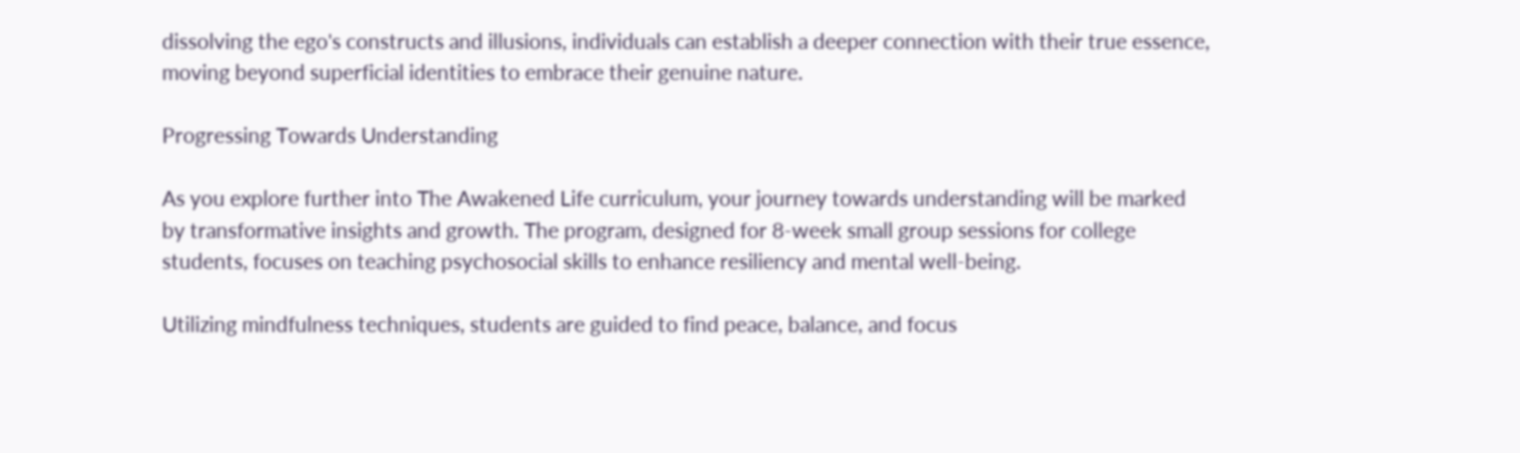dissolving the ego's constructs and illusions, individuals can establish a deeper connection with their true essence, moving beyond superficial identities to embrace their genuine nature.

Progressing Towards Understanding

As you explore further into The Awakened Life curriculum, your journey towards understanding will be marked by transformative insights and growth. The program, designed for 8-week small group sessions for college students, focuses on teaching psychosocial skills to enhance resiliency and mental well-being.

Utilizing mindfulness techniques, students are guided to find peace, balance, and focus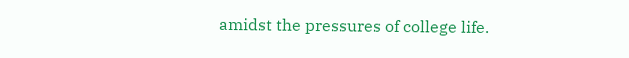amidst the pressures of college life.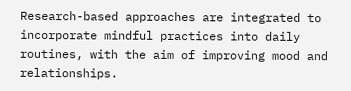Research-based approaches are integrated to incorporate mindful practices into daily routines, with the aim of improving mood and relationships.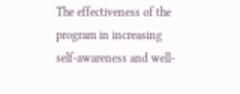The effectiveness of the program in increasing self-awareness and well-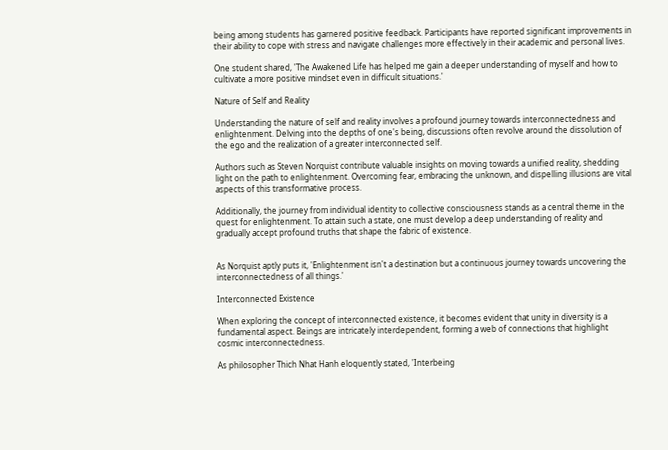being among students has garnered positive feedback. Participants have reported significant improvements in their ability to cope with stress and navigate challenges more effectively in their academic and personal lives.

One student shared, 'The Awakened Life has helped me gain a deeper understanding of myself and how to cultivate a more positive mindset even in difficult situations.'

Nature of Self and Reality

Understanding the nature of self and reality involves a profound journey towards interconnectedness and enlightenment. Delving into the depths of one's being, discussions often revolve around the dissolution of the ego and the realization of a greater interconnected self.

Authors such as Steven Norquist contribute valuable insights on moving towards a unified reality, shedding light on the path to enlightenment. Overcoming fear, embracing the unknown, and dispelling illusions are vital aspects of this transformative process.

Additionally, the journey from individual identity to collective consciousness stands as a central theme in the quest for enlightenment. To attain such a state, one must develop a deep understanding of reality and gradually accept profound truths that shape the fabric of existence.


As Norquist aptly puts it, 'Enlightenment isn't a destination but a continuous journey towards uncovering the interconnectedness of all things.'

Interconnected Existence

When exploring the concept of interconnected existence, it becomes evident that unity in diversity is a fundamental aspect. Beings are intricately interdependent, forming a web of connections that highlight cosmic interconnectedness.

As philosopher Thich Nhat Hanh eloquently stated, 'Interbeing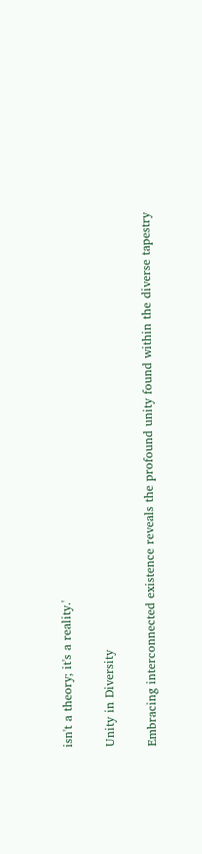isn't a theory; it's a reality.'

Unity in Diversity

Embracing interconnected existence reveals the profound unity found within the diverse tapestry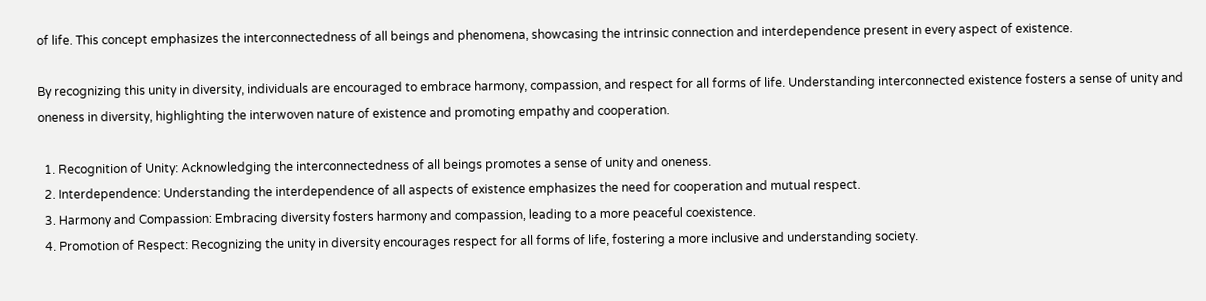of life. This concept emphasizes the interconnectedness of all beings and phenomena, showcasing the intrinsic connection and interdependence present in every aspect of existence.

By recognizing this unity in diversity, individuals are encouraged to embrace harmony, compassion, and respect for all forms of life. Understanding interconnected existence fosters a sense of unity and oneness in diversity, highlighting the interwoven nature of existence and promoting empathy and cooperation.

  1. Recognition of Unity: Acknowledging the interconnectedness of all beings promotes a sense of unity and oneness.
  2. Interdependence: Understanding the interdependence of all aspects of existence emphasizes the need for cooperation and mutual respect.
  3. Harmony and Compassion: Embracing diversity fosters harmony and compassion, leading to a more peaceful coexistence.
  4. Promotion of Respect: Recognizing the unity in diversity encourages respect for all forms of life, fostering a more inclusive and understanding society.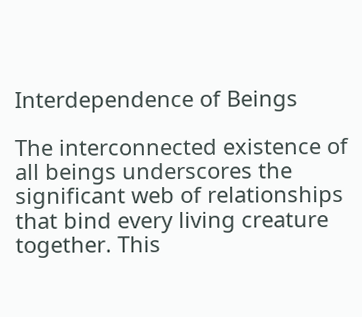Interdependence of Beings

The interconnected existence of all beings underscores the significant web of relationships that bind every living creature together. This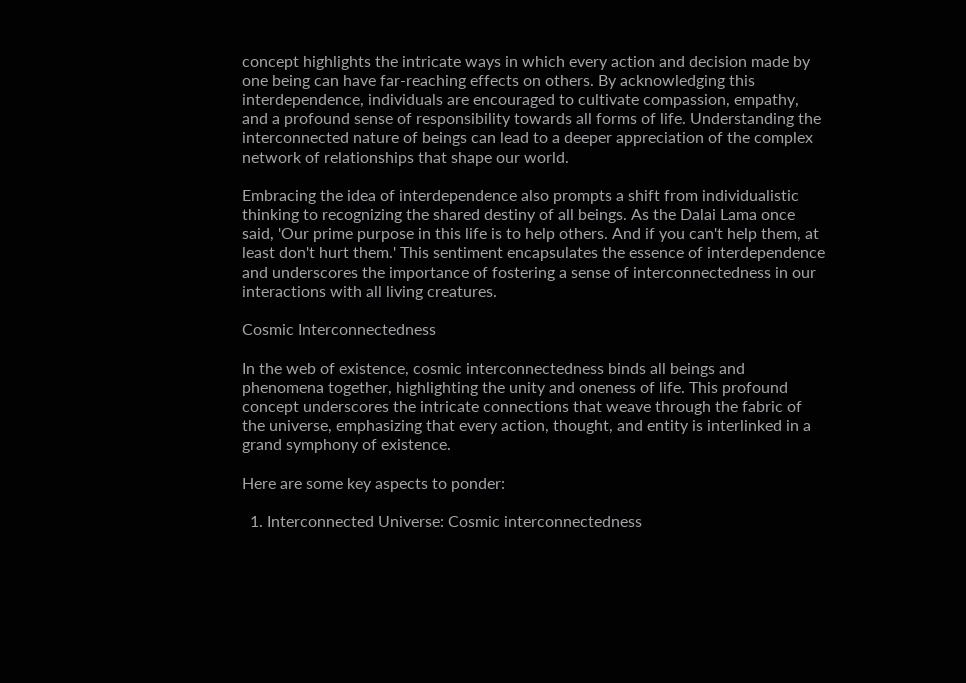concept highlights the intricate ways in which every action and decision made by one being can have far-reaching effects on others. By acknowledging this interdependence, individuals are encouraged to cultivate compassion, empathy, and a profound sense of responsibility towards all forms of life. Understanding the interconnected nature of beings can lead to a deeper appreciation of the complex network of relationships that shape our world.

Embracing the idea of interdependence also prompts a shift from individualistic thinking to recognizing the shared destiny of all beings. As the Dalai Lama once said, 'Our prime purpose in this life is to help others. And if you can't help them, at least don't hurt them.' This sentiment encapsulates the essence of interdependence and underscores the importance of fostering a sense of interconnectedness in our interactions with all living creatures.

Cosmic Interconnectedness

In the web of existence, cosmic interconnectedness binds all beings and phenomena together, highlighting the unity and oneness of life. This profound concept underscores the intricate connections that weave through the fabric of the universe, emphasizing that every action, thought, and entity is interlinked in a grand symphony of existence.

Here are some key aspects to ponder:

  1. Interconnected Universe: Cosmic interconnectedness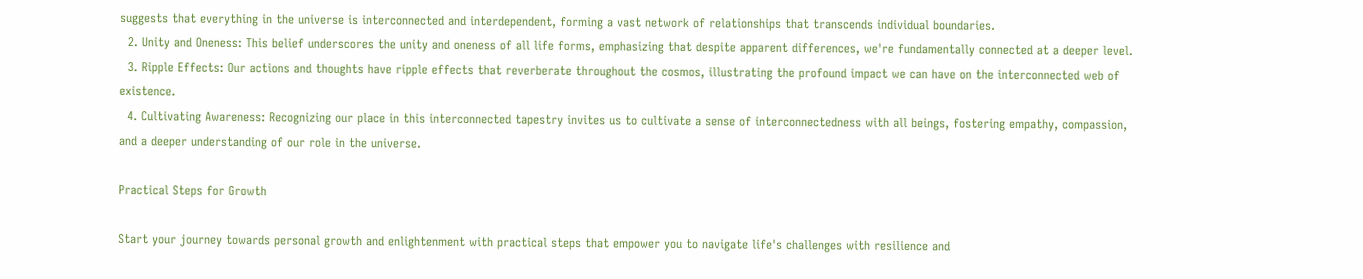suggests that everything in the universe is interconnected and interdependent, forming a vast network of relationships that transcends individual boundaries.
  2. Unity and Oneness: This belief underscores the unity and oneness of all life forms, emphasizing that despite apparent differences, we're fundamentally connected at a deeper level.
  3. Ripple Effects: Our actions and thoughts have ripple effects that reverberate throughout the cosmos, illustrating the profound impact we can have on the interconnected web of existence.
  4. Cultivating Awareness: Recognizing our place in this interconnected tapestry invites us to cultivate a sense of interconnectedness with all beings, fostering empathy, compassion, and a deeper understanding of our role in the universe.

Practical Steps for Growth

Start your journey towards personal growth and enlightenment with practical steps that empower you to navigate life's challenges with resilience and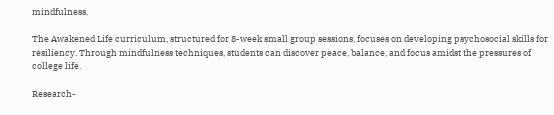mindfulness.

The Awakened Life curriculum, structured for 8-week small group sessions, focuses on developing psychosocial skills for resiliency. Through mindfulness techniques, students can discover peace, balance, and focus amidst the pressures of college life.

Research-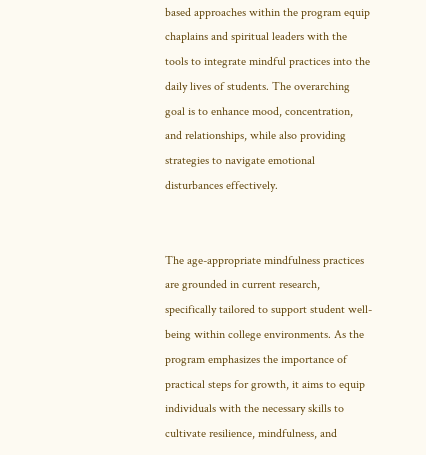based approaches within the program equip chaplains and spiritual leaders with the tools to integrate mindful practices into the daily lives of students. The overarching goal is to enhance mood, concentration, and relationships, while also providing strategies to navigate emotional disturbances effectively.


The age-appropriate mindfulness practices are grounded in current research, specifically tailored to support student well-being within college environments. As the program emphasizes the importance of practical steps for growth, it aims to equip individuals with the necessary skills to cultivate resilience, mindfulness, and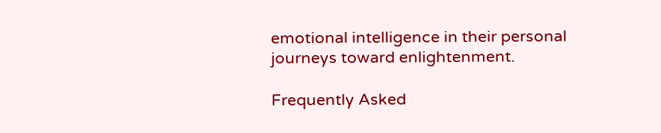emotional intelligence in their personal journeys toward enlightenment.

Frequently Asked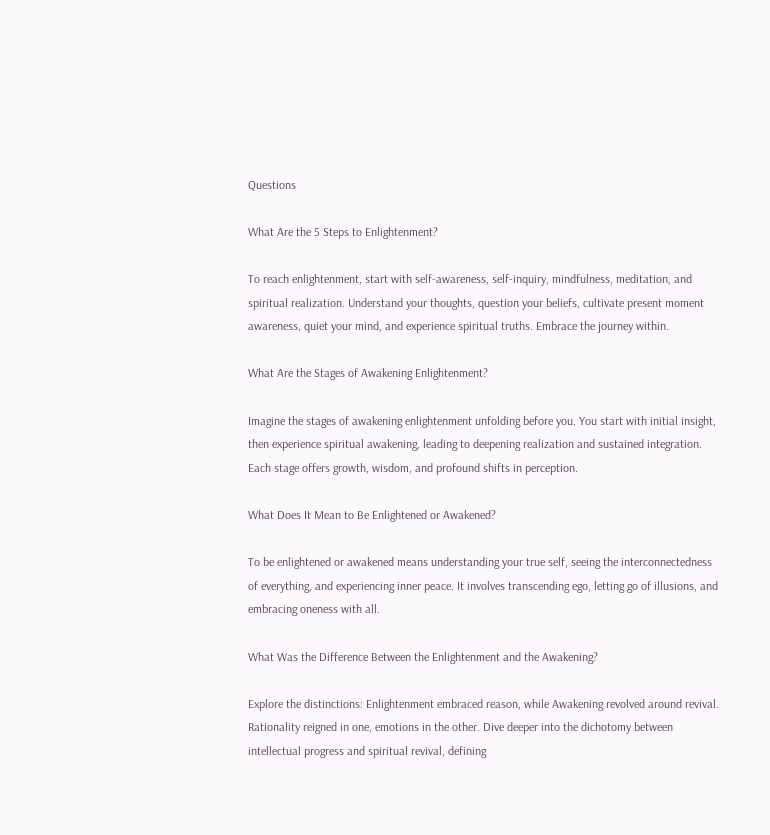Questions

What Are the 5 Steps to Enlightenment?

To reach enlightenment, start with self-awareness, self-inquiry, mindfulness, meditation, and spiritual realization. Understand your thoughts, question your beliefs, cultivate present moment awareness, quiet your mind, and experience spiritual truths. Embrace the journey within.

What Are the Stages of Awakening Enlightenment?

Imagine the stages of awakening enlightenment unfolding before you. You start with initial insight, then experience spiritual awakening, leading to deepening realization and sustained integration. Each stage offers growth, wisdom, and profound shifts in perception.

What Does It Mean to Be Enlightened or Awakened?

To be enlightened or awakened means understanding your true self, seeing the interconnectedness of everything, and experiencing inner peace. It involves transcending ego, letting go of illusions, and embracing oneness with all.

What Was the Difference Between the Enlightenment and the Awakening?

Explore the distinctions: Enlightenment embraced reason, while Awakening revolved around revival. Rationality reigned in one, emotions in the other. Dive deeper into the dichotomy between intellectual progress and spiritual revival, defining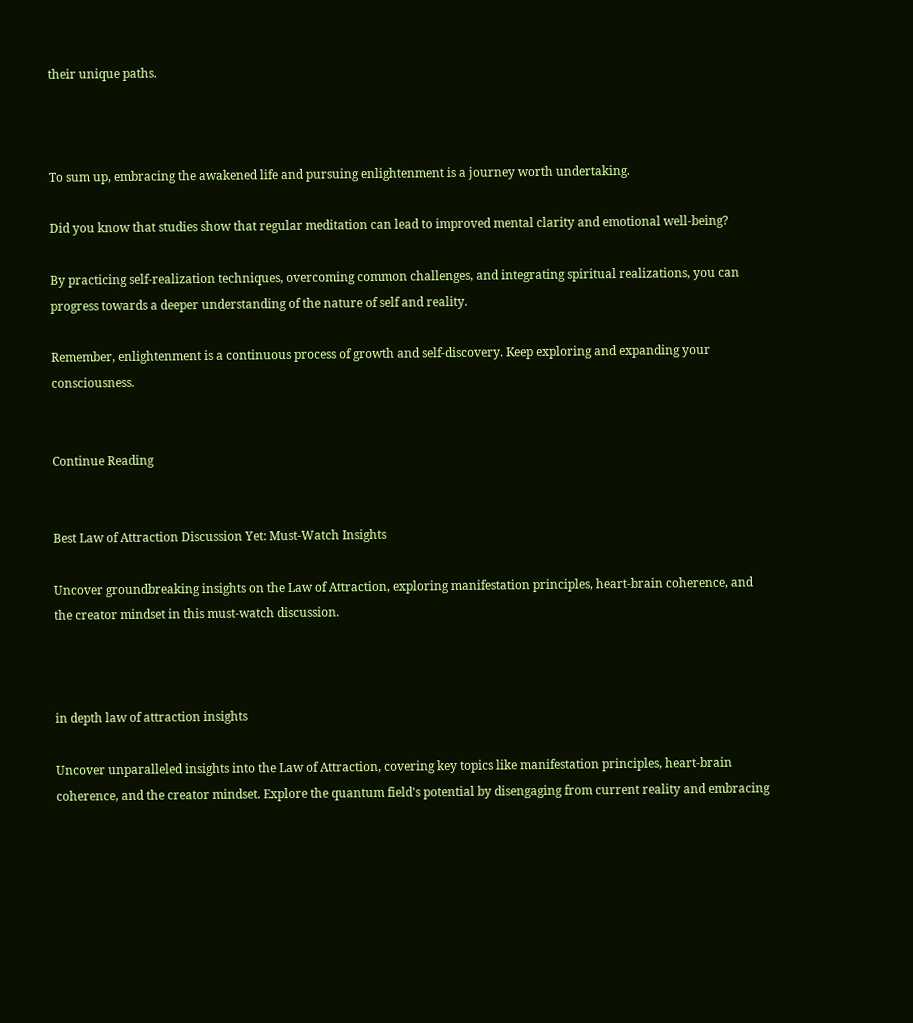their unique paths.



To sum up, embracing the awakened life and pursuing enlightenment is a journey worth undertaking.

Did you know that studies show that regular meditation can lead to improved mental clarity and emotional well-being?

By practicing self-realization techniques, overcoming common challenges, and integrating spiritual realizations, you can progress towards a deeper understanding of the nature of self and reality.

Remember, enlightenment is a continuous process of growth and self-discovery. Keep exploring and expanding your consciousness.


Continue Reading


Best Law of Attraction Discussion Yet: Must-Watch Insights

Uncover groundbreaking insights on the Law of Attraction, exploring manifestation principles, heart-brain coherence, and the creator mindset in this must-watch discussion.



in depth law of attraction insights

Uncover unparalleled insights into the Law of Attraction, covering key topics like manifestation principles, heart-brain coherence, and the creator mindset. Explore the quantum field's potential by disengaging from current reality and embracing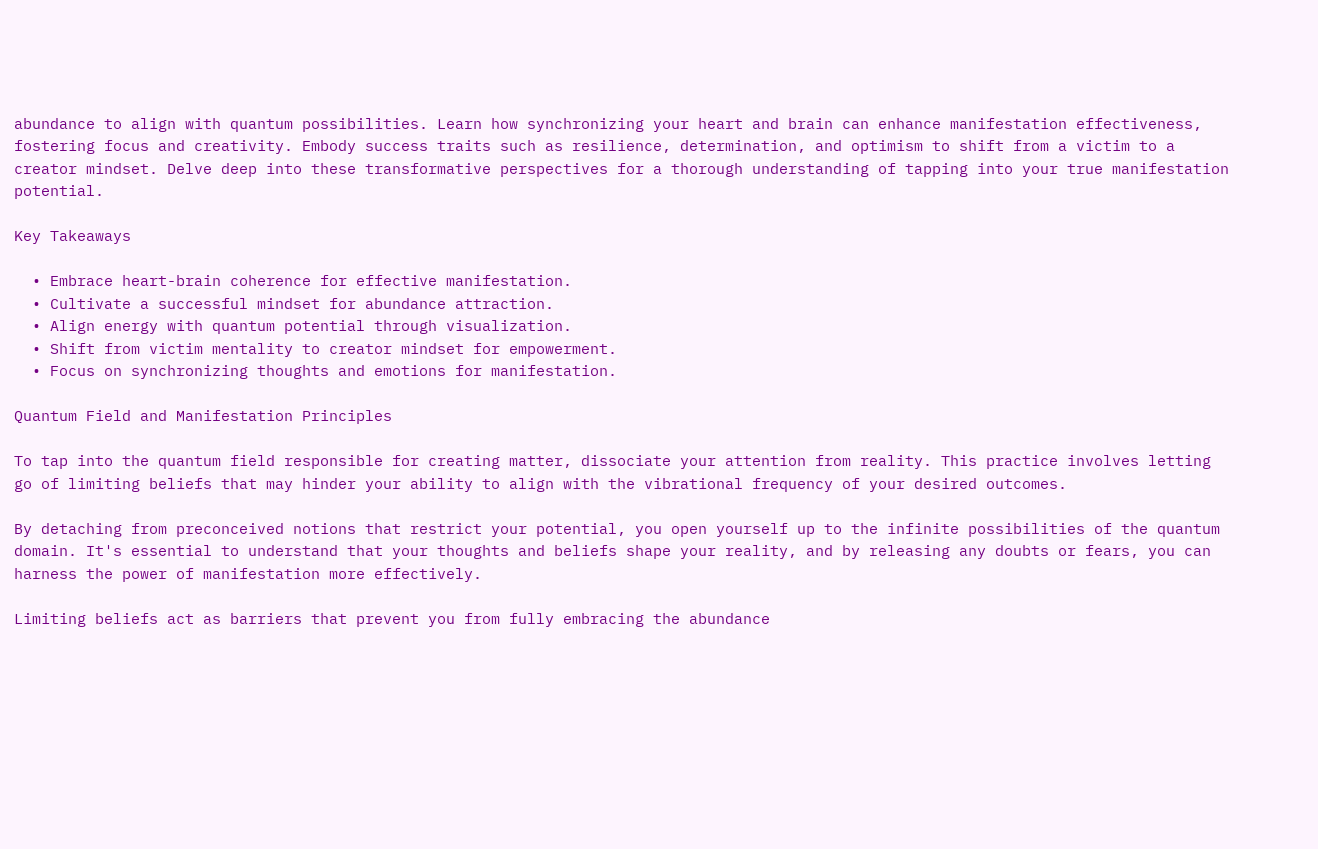abundance to align with quantum possibilities. Learn how synchronizing your heart and brain can enhance manifestation effectiveness, fostering focus and creativity. Embody success traits such as resilience, determination, and optimism to shift from a victim to a creator mindset. Delve deep into these transformative perspectives for a thorough understanding of tapping into your true manifestation potential.

Key Takeaways

  • Embrace heart-brain coherence for effective manifestation.
  • Cultivate a successful mindset for abundance attraction.
  • Align energy with quantum potential through visualization.
  • Shift from victim mentality to creator mindset for empowerment.
  • Focus on synchronizing thoughts and emotions for manifestation.

Quantum Field and Manifestation Principles

To tap into the quantum field responsible for creating matter, dissociate your attention from reality. This practice involves letting go of limiting beliefs that may hinder your ability to align with the vibrational frequency of your desired outcomes.

By detaching from preconceived notions that restrict your potential, you open yourself up to the infinite possibilities of the quantum domain. It's essential to understand that your thoughts and beliefs shape your reality, and by releasing any doubts or fears, you can harness the power of manifestation more effectively.

Limiting beliefs act as barriers that prevent you from fully embracing the abundance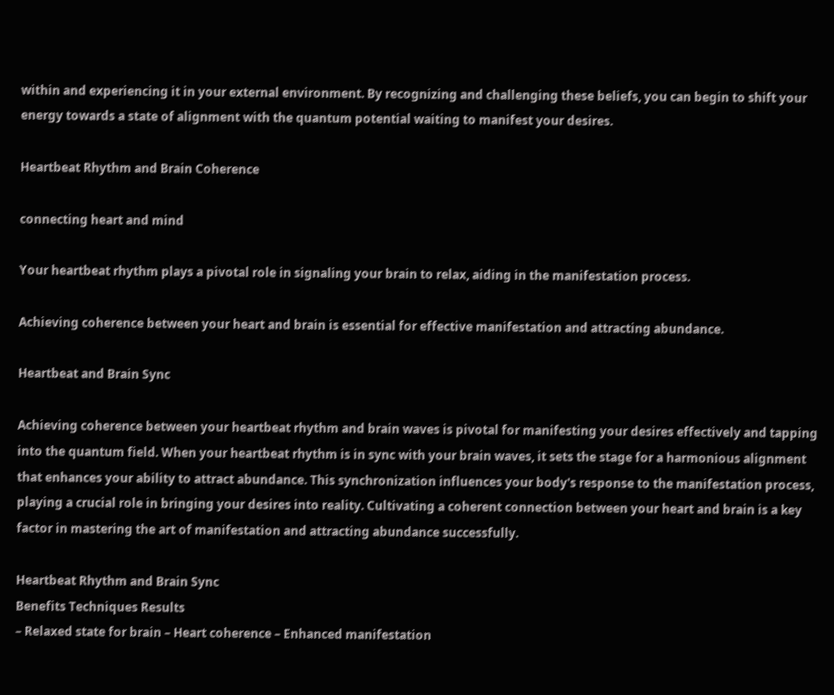within and experiencing it in your external environment. By recognizing and challenging these beliefs, you can begin to shift your energy towards a state of alignment with the quantum potential waiting to manifest your desires.

Heartbeat Rhythm and Brain Coherence

connecting heart and mind

Your heartbeat rhythm plays a pivotal role in signaling your brain to relax, aiding in the manifestation process.

Achieving coherence between your heart and brain is essential for effective manifestation and attracting abundance.

Heartbeat and Brain Sync

Achieving coherence between your heartbeat rhythm and brain waves is pivotal for manifesting your desires effectively and tapping into the quantum field. When your heartbeat rhythm is in sync with your brain waves, it sets the stage for a harmonious alignment that enhances your ability to attract abundance. This synchronization influences your body's response to the manifestation process, playing a crucial role in bringing your desires into reality. Cultivating a coherent connection between your heart and brain is a key factor in mastering the art of manifestation and attracting abundance successfully.

Heartbeat Rhythm and Brain Sync
Benefits Techniques Results
– Relaxed state for brain – Heart coherence – Enhanced manifestation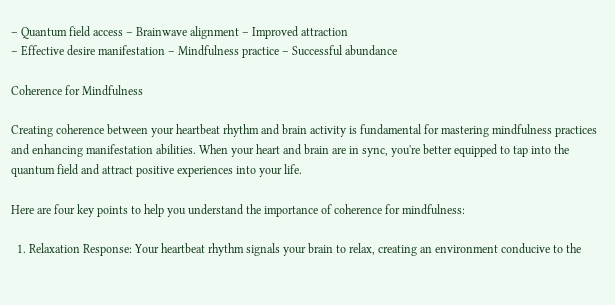– Quantum field access – Brainwave alignment – Improved attraction
– Effective desire manifestation – Mindfulness practice – Successful abundance

Coherence for Mindfulness

Creating coherence between your heartbeat rhythm and brain activity is fundamental for mastering mindfulness practices and enhancing manifestation abilities. When your heart and brain are in sync, you're better equipped to tap into the quantum field and attract positive experiences into your life.

Here are four key points to help you understand the importance of coherence for mindfulness:

  1. Relaxation Response: Your heartbeat rhythm signals your brain to relax, creating an environment conducive to the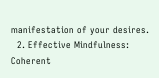manifestation of your desires.
  2. Effective Mindfulness: Coherent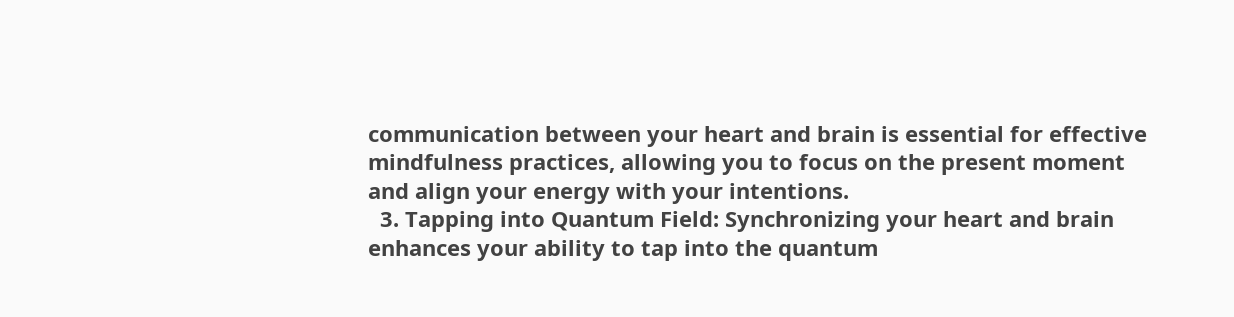communication between your heart and brain is essential for effective mindfulness practices, allowing you to focus on the present moment and align your energy with your intentions.
  3. Tapping into Quantum Field: Synchronizing your heart and brain enhances your ability to tap into the quantum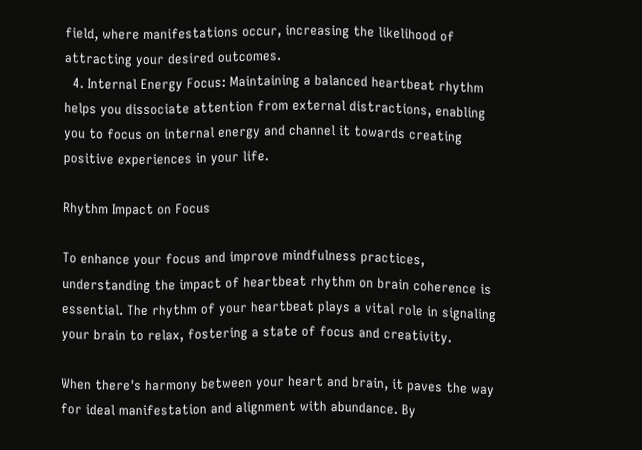field, where manifestations occur, increasing the likelihood of attracting your desired outcomes.
  4. Internal Energy Focus: Maintaining a balanced heartbeat rhythm helps you dissociate attention from external distractions, enabling you to focus on internal energy and channel it towards creating positive experiences in your life.

Rhythm Impact on Focus

To enhance your focus and improve mindfulness practices, understanding the impact of heartbeat rhythm on brain coherence is essential. The rhythm of your heartbeat plays a vital role in signaling your brain to relax, fostering a state of focus and creativity.

When there's harmony between your heart and brain, it paves the way for ideal manifestation and alignment with abundance. By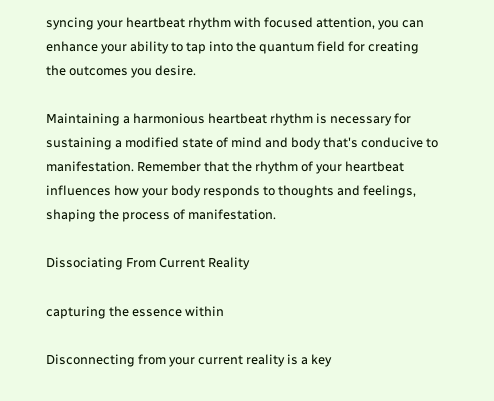syncing your heartbeat rhythm with focused attention, you can enhance your ability to tap into the quantum field for creating the outcomes you desire.

Maintaining a harmonious heartbeat rhythm is necessary for sustaining a modified state of mind and body that's conducive to manifestation. Remember that the rhythm of your heartbeat influences how your body responds to thoughts and feelings, shaping the process of manifestation.

Dissociating From Current Reality

capturing the essence within

Disconnecting from your current reality is a key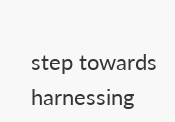step towards harnessing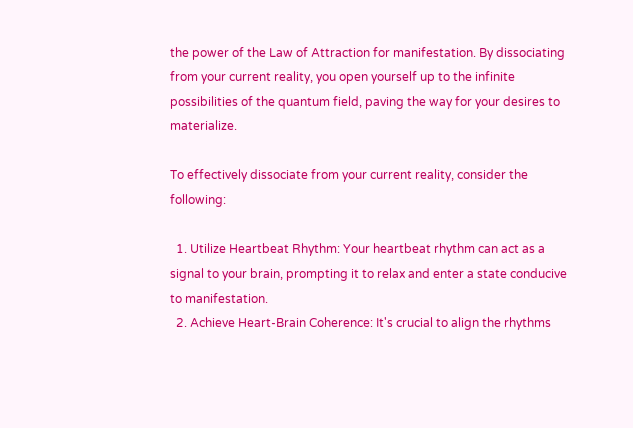the power of the Law of Attraction for manifestation. By dissociating from your current reality, you open yourself up to the infinite possibilities of the quantum field, paving the way for your desires to materialize.

To effectively dissociate from your current reality, consider the following:

  1. Utilize Heartbeat Rhythm: Your heartbeat rhythm can act as a signal to your brain, prompting it to relax and enter a state conducive to manifestation.
  2. Achieve Heart-Brain Coherence: It's crucial to align the rhythms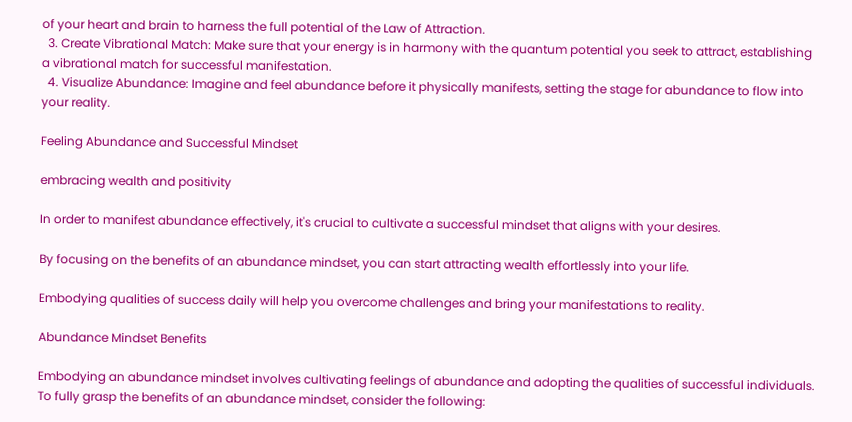of your heart and brain to harness the full potential of the Law of Attraction.
  3. Create Vibrational Match: Make sure that your energy is in harmony with the quantum potential you seek to attract, establishing a vibrational match for successful manifestation.
  4. Visualize Abundance: Imagine and feel abundance before it physically manifests, setting the stage for abundance to flow into your reality.

Feeling Abundance and Successful Mindset

embracing wealth and positivity

In order to manifest abundance effectively, it's crucial to cultivate a successful mindset that aligns with your desires.

By focusing on the benefits of an abundance mindset, you can start attracting wealth effortlessly into your life.

Embodying qualities of success daily will help you overcome challenges and bring your manifestations to reality.

Abundance Mindset Benefits

Embodying an abundance mindset involves cultivating feelings of abundance and adopting the qualities of successful individuals. To fully grasp the benefits of an abundance mindset, consider the following: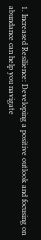1. Increased Resilience: Developing a positive outlook and focusing on abundance can help you navigate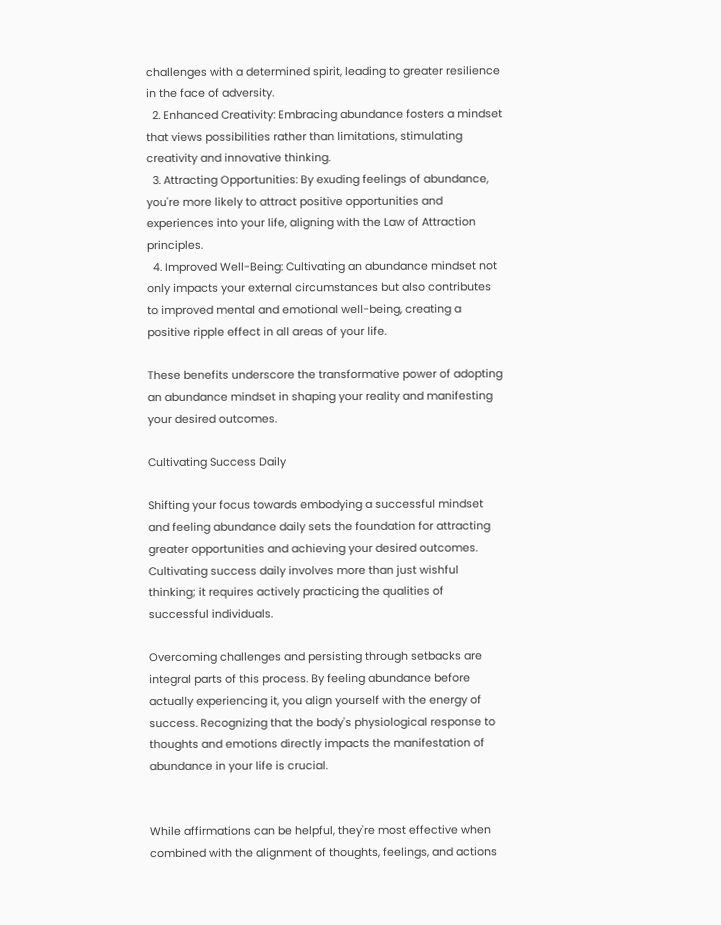challenges with a determined spirit, leading to greater resilience in the face of adversity.
  2. Enhanced Creativity: Embracing abundance fosters a mindset that views possibilities rather than limitations, stimulating creativity and innovative thinking.
  3. Attracting Opportunities: By exuding feelings of abundance, you're more likely to attract positive opportunities and experiences into your life, aligning with the Law of Attraction principles.
  4. Improved Well-Being: Cultivating an abundance mindset not only impacts your external circumstances but also contributes to improved mental and emotional well-being, creating a positive ripple effect in all areas of your life.

These benefits underscore the transformative power of adopting an abundance mindset in shaping your reality and manifesting your desired outcomes.

Cultivating Success Daily

Shifting your focus towards embodying a successful mindset and feeling abundance daily sets the foundation for attracting greater opportunities and achieving your desired outcomes. Cultivating success daily involves more than just wishful thinking; it requires actively practicing the qualities of successful individuals.

Overcoming challenges and persisting through setbacks are integral parts of this process. By feeling abundance before actually experiencing it, you align yourself with the energy of success. Recognizing that the body's physiological response to thoughts and emotions directly impacts the manifestation of abundance in your life is crucial.


While affirmations can be helpful, they're most effective when combined with the alignment of thoughts, feelings, and actions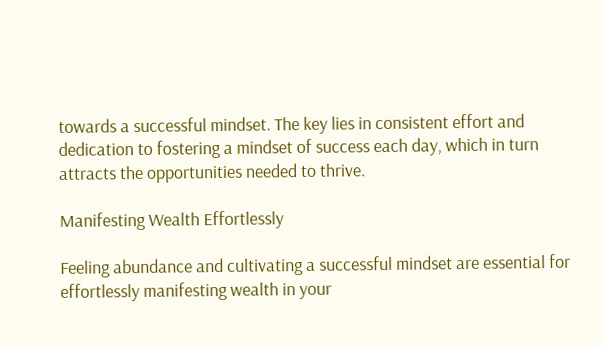towards a successful mindset. The key lies in consistent effort and dedication to fostering a mindset of success each day, which in turn attracts the opportunities needed to thrive.

Manifesting Wealth Effortlessly

Feeling abundance and cultivating a successful mindset are essential for effortlessly manifesting wealth in your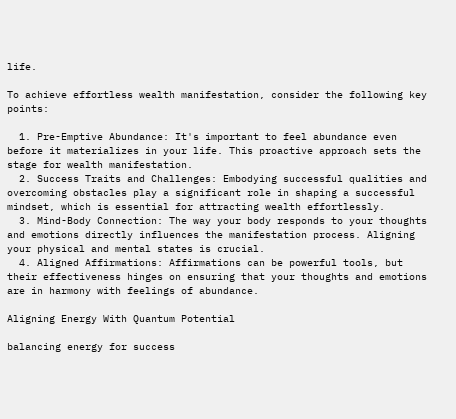life.

To achieve effortless wealth manifestation, consider the following key points:

  1. Pre-Emptive Abundance: It's important to feel abundance even before it materializes in your life. This proactive approach sets the stage for wealth manifestation.
  2. Success Traits and Challenges: Embodying successful qualities and overcoming obstacles play a significant role in shaping a successful mindset, which is essential for attracting wealth effortlessly.
  3. Mind-Body Connection: The way your body responds to your thoughts and emotions directly influences the manifestation process. Aligning your physical and mental states is crucial.
  4. Aligned Affirmations: Affirmations can be powerful tools, but their effectiveness hinges on ensuring that your thoughts and emotions are in harmony with feelings of abundance.

Aligning Energy With Quantum Potential

balancing energy for success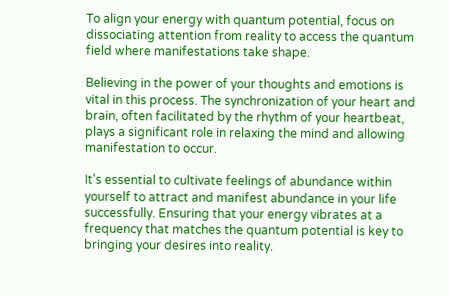To align your energy with quantum potential, focus on dissociating attention from reality to access the quantum field where manifestations take shape.

Believing in the power of your thoughts and emotions is vital in this process. The synchronization of your heart and brain, often facilitated by the rhythm of your heartbeat, plays a significant role in relaxing the mind and allowing manifestation to occur.

It's essential to cultivate feelings of abundance within yourself to attract and manifest abundance in your life successfully. Ensuring that your energy vibrates at a frequency that matches the quantum potential is key to bringing your desires into reality.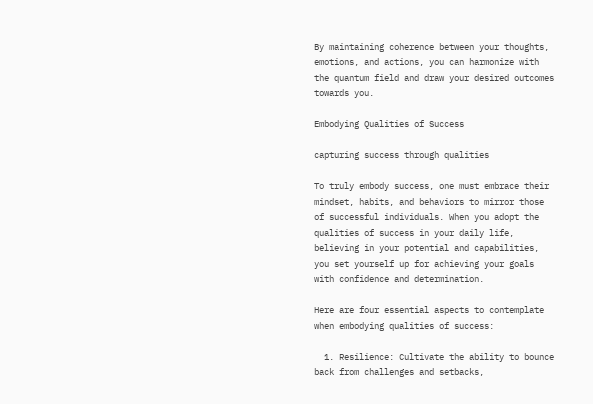By maintaining coherence between your thoughts, emotions, and actions, you can harmonize with the quantum field and draw your desired outcomes towards you.

Embodying Qualities of Success

capturing success through qualities

To truly embody success, one must embrace their mindset, habits, and behaviors to mirror those of successful individuals. When you adopt the qualities of success in your daily life, believing in your potential and capabilities, you set yourself up for achieving your goals with confidence and determination.

Here are four essential aspects to contemplate when embodying qualities of success:

  1. Resilience: Cultivate the ability to bounce back from challenges and setbacks,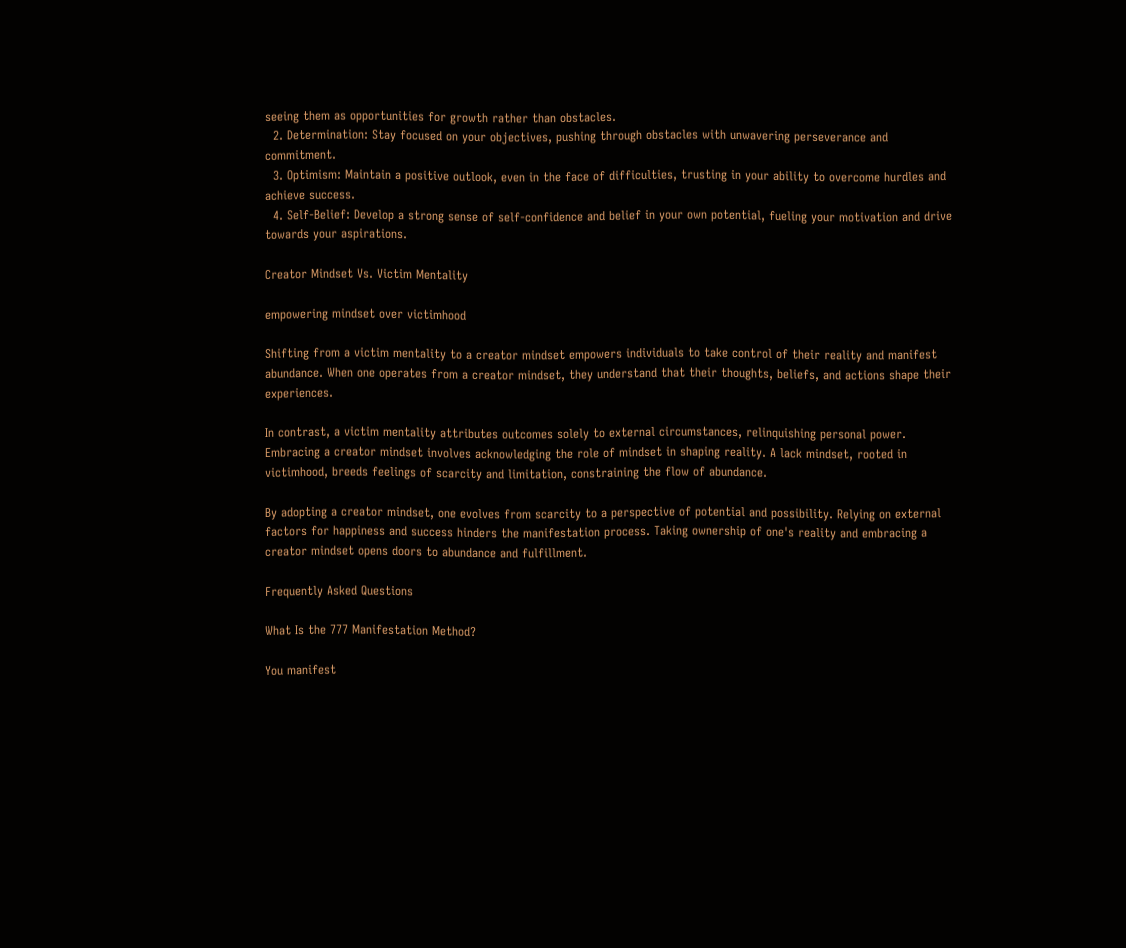seeing them as opportunities for growth rather than obstacles.
  2. Determination: Stay focused on your objectives, pushing through obstacles with unwavering perseverance and commitment.
  3. Optimism: Maintain a positive outlook, even in the face of difficulties, trusting in your ability to overcome hurdles and achieve success.
  4. Self-Belief: Develop a strong sense of self-confidence and belief in your own potential, fueling your motivation and drive towards your aspirations.

Creator Mindset Vs. Victim Mentality

empowering mindset over victimhood

Shifting from a victim mentality to a creator mindset empowers individuals to take control of their reality and manifest abundance. When one operates from a creator mindset, they understand that their thoughts, beliefs, and actions shape their experiences.

In contrast, a victim mentality attributes outcomes solely to external circumstances, relinquishing personal power. Embracing a creator mindset involves acknowledging the role of mindset in shaping reality. A lack mindset, rooted in victimhood, breeds feelings of scarcity and limitation, constraining the flow of abundance.

By adopting a creator mindset, one evolves from scarcity to a perspective of potential and possibility. Relying on external factors for happiness and success hinders the manifestation process. Taking ownership of one's reality and embracing a creator mindset opens doors to abundance and fulfillment.

Frequently Asked Questions

What Is the 777 Manifestation Method?

You manifest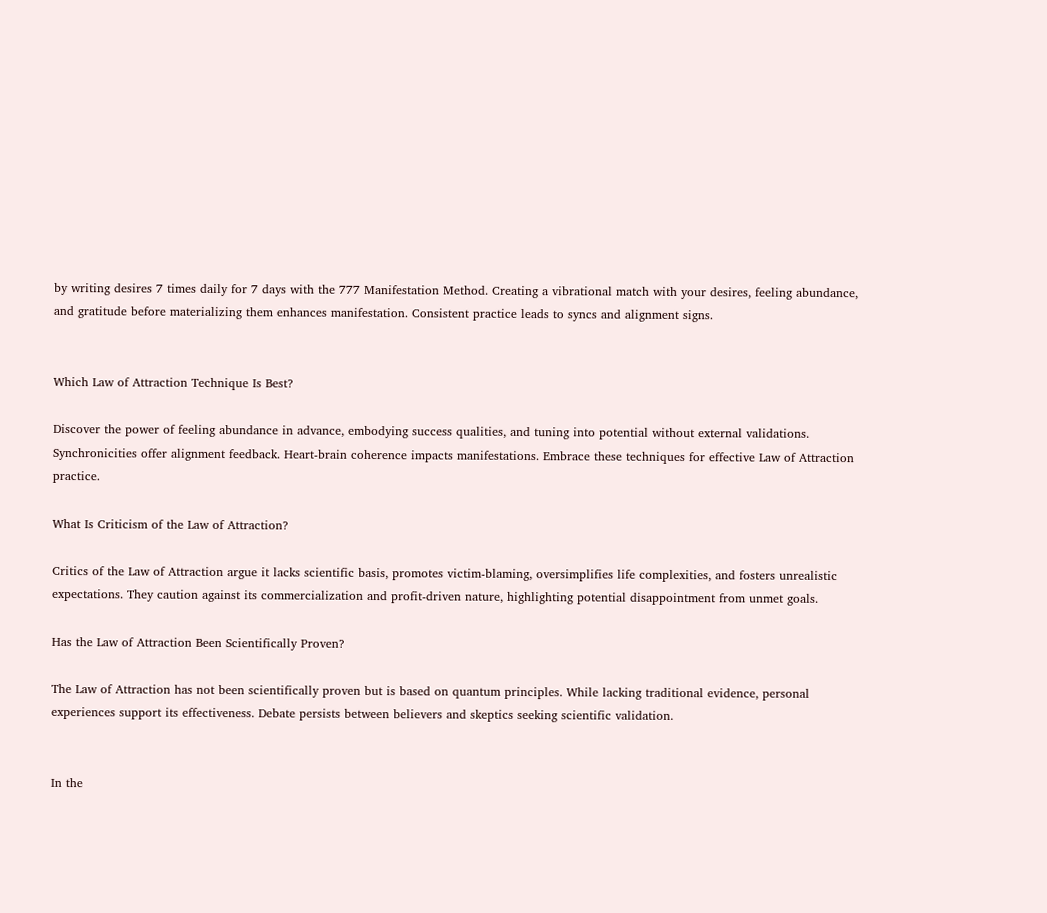by writing desires 7 times daily for 7 days with the 777 Manifestation Method. Creating a vibrational match with your desires, feeling abundance, and gratitude before materializing them enhances manifestation. Consistent practice leads to syncs and alignment signs.


Which Law of Attraction Technique Is Best?

Discover the power of feeling abundance in advance, embodying success qualities, and tuning into potential without external validations. Synchronicities offer alignment feedback. Heart-brain coherence impacts manifestations. Embrace these techniques for effective Law of Attraction practice.

What Is Criticism of the Law of Attraction?

Critics of the Law of Attraction argue it lacks scientific basis, promotes victim-blaming, oversimplifies life complexities, and fosters unrealistic expectations. They caution against its commercialization and profit-driven nature, highlighting potential disappointment from unmet goals.

Has the Law of Attraction Been Scientifically Proven?

The Law of Attraction has not been scientifically proven but is based on quantum principles. While lacking traditional evidence, personal experiences support its effectiveness. Debate persists between believers and skeptics seeking scientific validation.


In the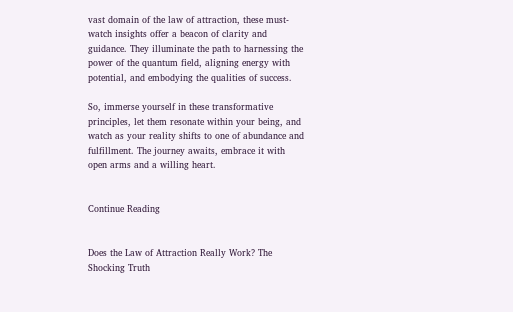vast domain of the law of attraction, these must-watch insights offer a beacon of clarity and guidance. They illuminate the path to harnessing the power of the quantum field, aligning energy with potential, and embodying the qualities of success.

So, immerse yourself in these transformative principles, let them resonate within your being, and watch as your reality shifts to one of abundance and fulfillment. The journey awaits, embrace it with open arms and a willing heart.


Continue Reading


Does the Law of Attraction Really Work? The Shocking Truth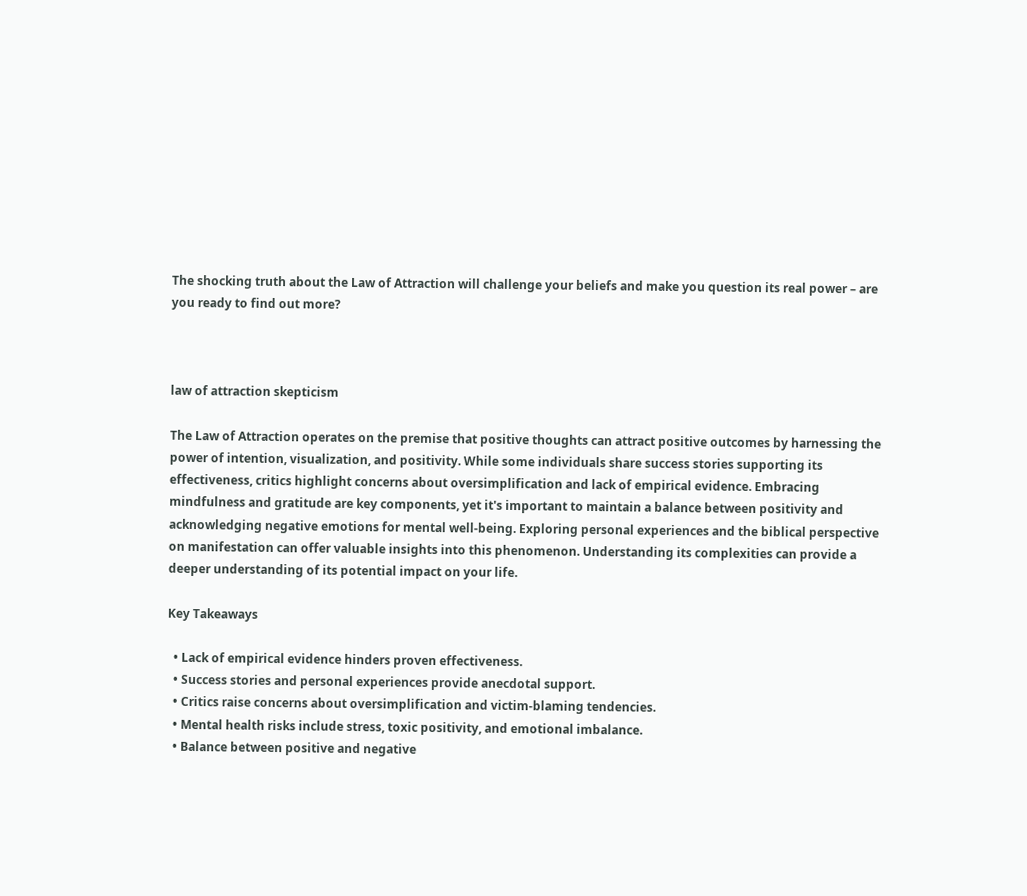The shocking truth about the Law of Attraction will challenge your beliefs and make you question its real power – are you ready to find out more?



law of attraction skepticism

The Law of Attraction operates on the premise that positive thoughts can attract positive outcomes by harnessing the power of intention, visualization, and positivity. While some individuals share success stories supporting its effectiveness, critics highlight concerns about oversimplification and lack of empirical evidence. Embracing mindfulness and gratitude are key components, yet it's important to maintain a balance between positivity and acknowledging negative emotions for mental well-being. Exploring personal experiences and the biblical perspective on manifestation can offer valuable insights into this phenomenon. Understanding its complexities can provide a deeper understanding of its potential impact on your life.

Key Takeaways

  • Lack of empirical evidence hinders proven effectiveness.
  • Success stories and personal experiences provide anecdotal support.
  • Critics raise concerns about oversimplification and victim-blaming tendencies.
  • Mental health risks include stress, toxic positivity, and emotional imbalance.
  • Balance between positive and negative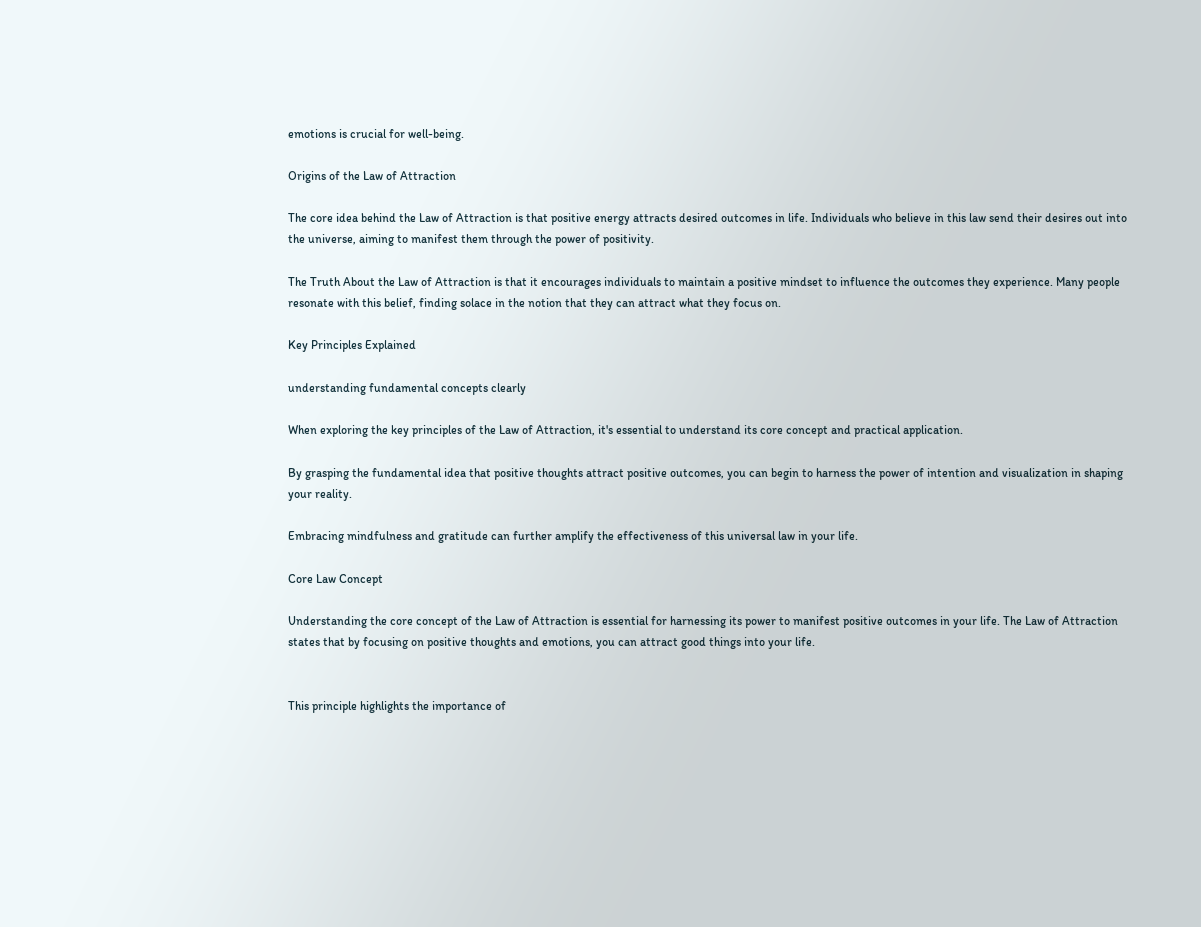emotions is crucial for well-being.

Origins of the Law of Attraction

The core idea behind the Law of Attraction is that positive energy attracts desired outcomes in life. Individuals who believe in this law send their desires out into the universe, aiming to manifest them through the power of positivity.

The Truth About the Law of Attraction is that it encourages individuals to maintain a positive mindset to influence the outcomes they experience. Many people resonate with this belief, finding solace in the notion that they can attract what they focus on.

Key Principles Explained

understanding fundamental concepts clearly

When exploring the key principles of the Law of Attraction, it's essential to understand its core concept and practical application.

By grasping the fundamental idea that positive thoughts attract positive outcomes, you can begin to harness the power of intention and visualization in shaping your reality.

Embracing mindfulness and gratitude can further amplify the effectiveness of this universal law in your life.

Core Law Concept

Understanding the core concept of the Law of Attraction is essential for harnessing its power to manifest positive outcomes in your life. The Law of Attraction states that by focusing on positive thoughts and emotions, you can attract good things into your life.


This principle highlights the importance of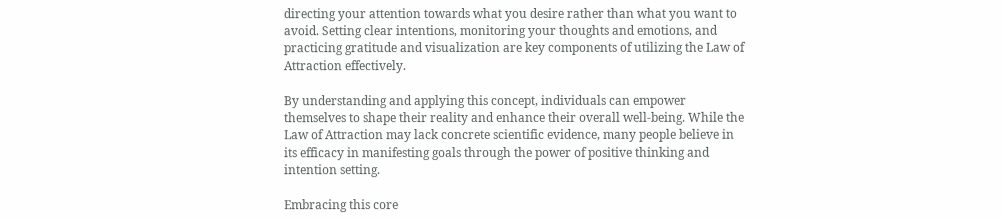directing your attention towards what you desire rather than what you want to avoid. Setting clear intentions, monitoring your thoughts and emotions, and practicing gratitude and visualization are key components of utilizing the Law of Attraction effectively.

By understanding and applying this concept, individuals can empower themselves to shape their reality and enhance their overall well-being. While the Law of Attraction may lack concrete scientific evidence, many people believe in its efficacy in manifesting goals through the power of positive thinking and intention setting.

Embracing this core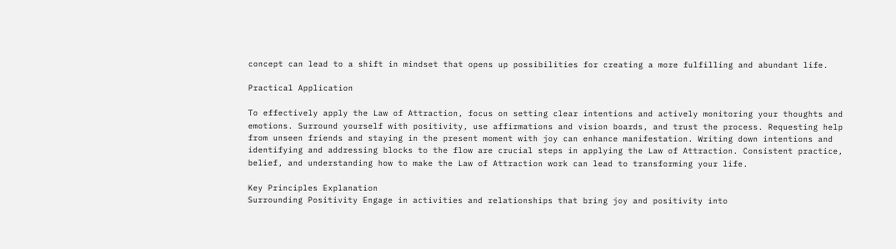concept can lead to a shift in mindset that opens up possibilities for creating a more fulfilling and abundant life.

Practical Application

To effectively apply the Law of Attraction, focus on setting clear intentions and actively monitoring your thoughts and emotions. Surround yourself with positivity, use affirmations and vision boards, and trust the process. Requesting help from unseen friends and staying in the present moment with joy can enhance manifestation. Writing down intentions and identifying and addressing blocks to the flow are crucial steps in applying the Law of Attraction. Consistent practice, belief, and understanding how to make the Law of Attraction work can lead to transforming your life.

Key Principles Explanation
Surrounding Positivity Engage in activities and relationships that bring joy and positivity into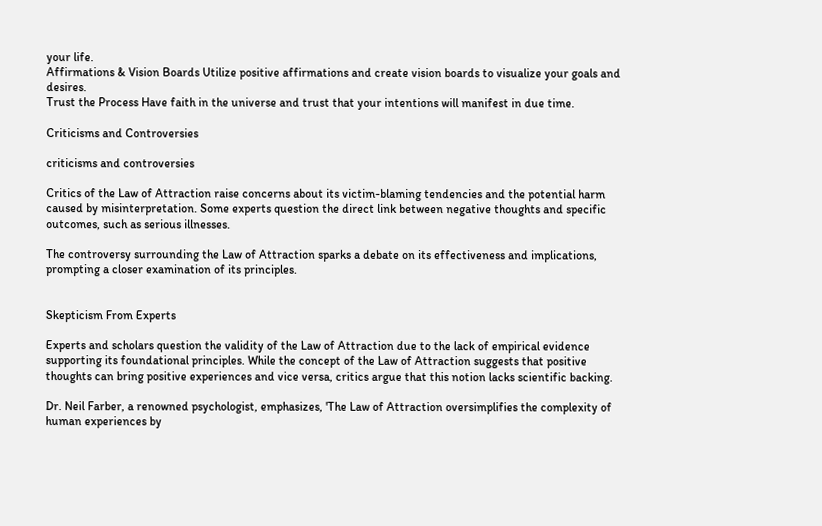your life.
Affirmations & Vision Boards Utilize positive affirmations and create vision boards to visualize your goals and desires.
Trust the Process Have faith in the universe and trust that your intentions will manifest in due time.

Criticisms and Controversies

criticisms and controversies

Critics of the Law of Attraction raise concerns about its victim-blaming tendencies and the potential harm caused by misinterpretation. Some experts question the direct link between negative thoughts and specific outcomes, such as serious illnesses.

The controversy surrounding the Law of Attraction sparks a debate on its effectiveness and implications, prompting a closer examination of its principles.


Skepticism From Experts

Experts and scholars question the validity of the Law of Attraction due to the lack of empirical evidence supporting its foundational principles. While the concept of the Law of Attraction suggests that positive thoughts can bring positive experiences and vice versa, critics argue that this notion lacks scientific backing.

Dr. Neil Farber, a renowned psychologist, emphasizes, 'The Law of Attraction oversimplifies the complexity of human experiences by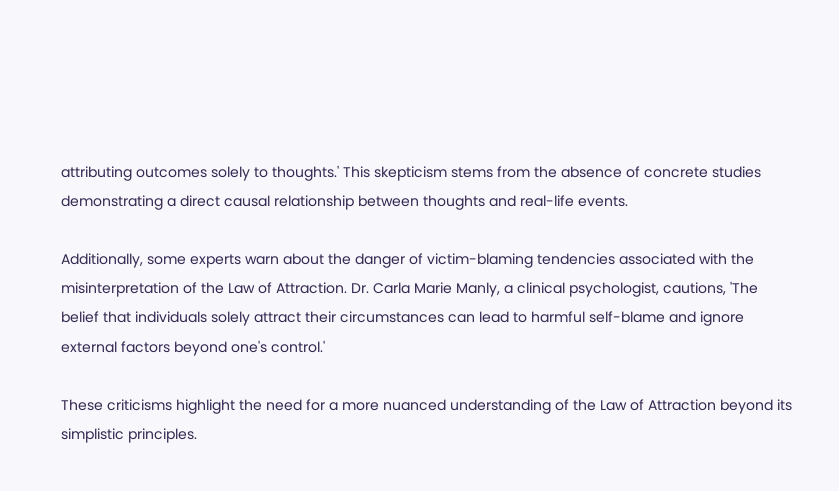attributing outcomes solely to thoughts.' This skepticism stems from the absence of concrete studies demonstrating a direct causal relationship between thoughts and real-life events.

Additionally, some experts warn about the danger of victim-blaming tendencies associated with the misinterpretation of the Law of Attraction. Dr. Carla Marie Manly, a clinical psychologist, cautions, 'The belief that individuals solely attract their circumstances can lead to harmful self-blame and ignore external factors beyond one's control.'

These criticisms highlight the need for a more nuanced understanding of the Law of Attraction beyond its simplistic principles.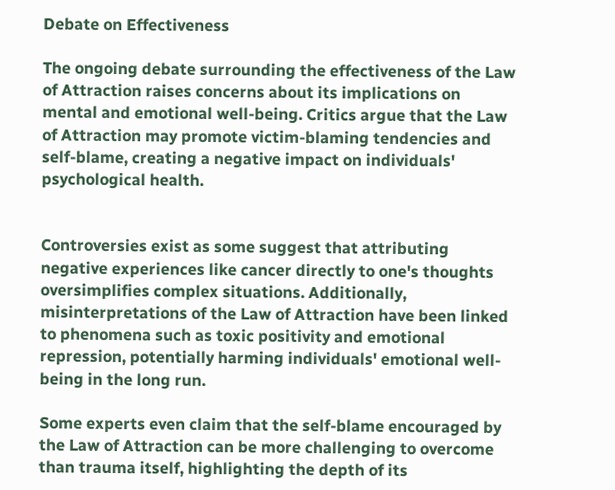Debate on Effectiveness

The ongoing debate surrounding the effectiveness of the Law of Attraction raises concerns about its implications on mental and emotional well-being. Critics argue that the Law of Attraction may promote victim-blaming tendencies and self-blame, creating a negative impact on individuals' psychological health.


Controversies exist as some suggest that attributing negative experiences like cancer directly to one's thoughts oversimplifies complex situations. Additionally, misinterpretations of the Law of Attraction have been linked to phenomena such as toxic positivity and emotional repression, potentially harming individuals' emotional well-being in the long run.

Some experts even claim that the self-blame encouraged by the Law of Attraction can be more challenging to overcome than trauma itself, highlighting the depth of its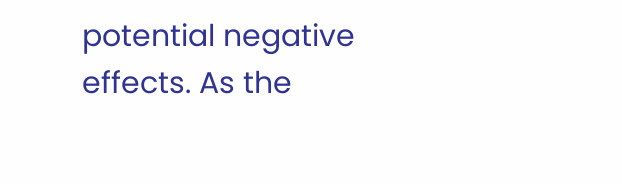potential negative effects. As the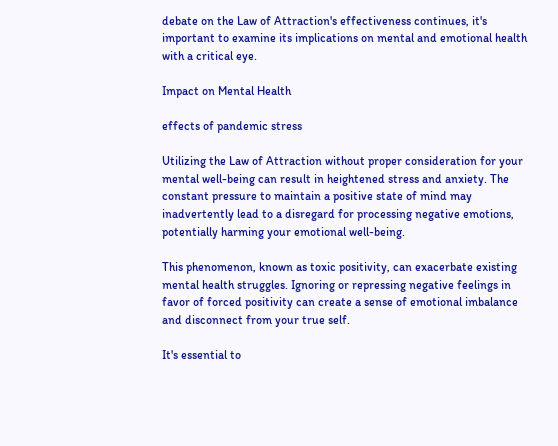debate on the Law of Attraction's effectiveness continues, it's important to examine its implications on mental and emotional health with a critical eye.

Impact on Mental Health

effects of pandemic stress

Utilizing the Law of Attraction without proper consideration for your mental well-being can result in heightened stress and anxiety. The constant pressure to maintain a positive state of mind may inadvertently lead to a disregard for processing negative emotions, potentially harming your emotional well-being.

This phenomenon, known as toxic positivity, can exacerbate existing mental health struggles. Ignoring or repressing negative feelings in favor of forced positivity can create a sense of emotional imbalance and disconnect from your true self.

It's essential to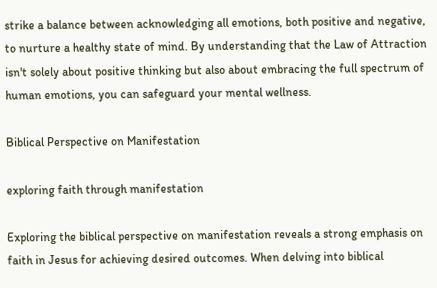strike a balance between acknowledging all emotions, both positive and negative, to nurture a healthy state of mind. By understanding that the Law of Attraction isn't solely about positive thinking but also about embracing the full spectrum of human emotions, you can safeguard your mental wellness.

Biblical Perspective on Manifestation

exploring faith through manifestation

Exploring the biblical perspective on manifestation reveals a strong emphasis on faith in Jesus for achieving desired outcomes. When delving into biblical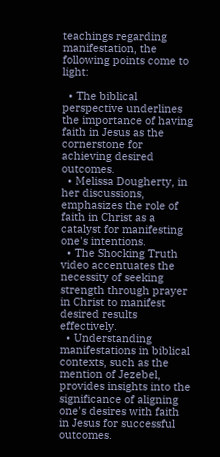teachings regarding manifestation, the following points come to light:

  • The biblical perspective underlines the importance of having faith in Jesus as the cornerstone for achieving desired outcomes.
  • Melissa Dougherty, in her discussions, emphasizes the role of faith in Christ as a catalyst for manifesting one's intentions.
  • The Shocking Truth video accentuates the necessity of seeking strength through prayer in Christ to manifest desired results effectively.
  • Understanding manifestations in biblical contexts, such as the mention of Jezebel, provides insights into the significance of aligning one's desires with faith in Jesus for successful outcomes.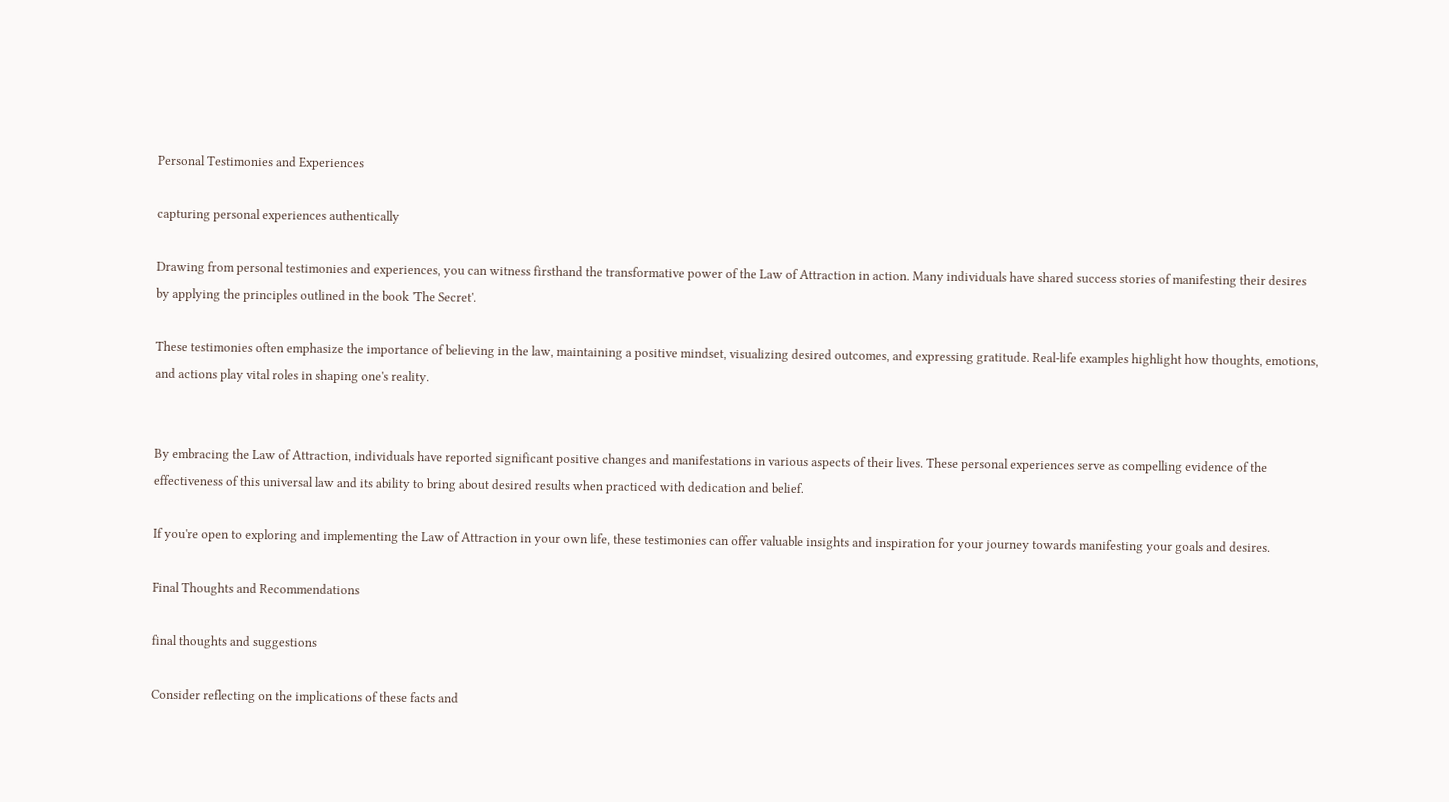Personal Testimonies and Experiences

capturing personal experiences authentically

Drawing from personal testimonies and experiences, you can witness firsthand the transformative power of the Law of Attraction in action. Many individuals have shared success stories of manifesting their desires by applying the principles outlined in the book 'The Secret'.

These testimonies often emphasize the importance of believing in the law, maintaining a positive mindset, visualizing desired outcomes, and expressing gratitude. Real-life examples highlight how thoughts, emotions, and actions play vital roles in shaping one's reality.


By embracing the Law of Attraction, individuals have reported significant positive changes and manifestations in various aspects of their lives. These personal experiences serve as compelling evidence of the effectiveness of this universal law and its ability to bring about desired results when practiced with dedication and belief.

If you're open to exploring and implementing the Law of Attraction in your own life, these testimonies can offer valuable insights and inspiration for your journey towards manifesting your goals and desires.

Final Thoughts and Recommendations

final thoughts and suggestions

Consider reflecting on the implications of these facts and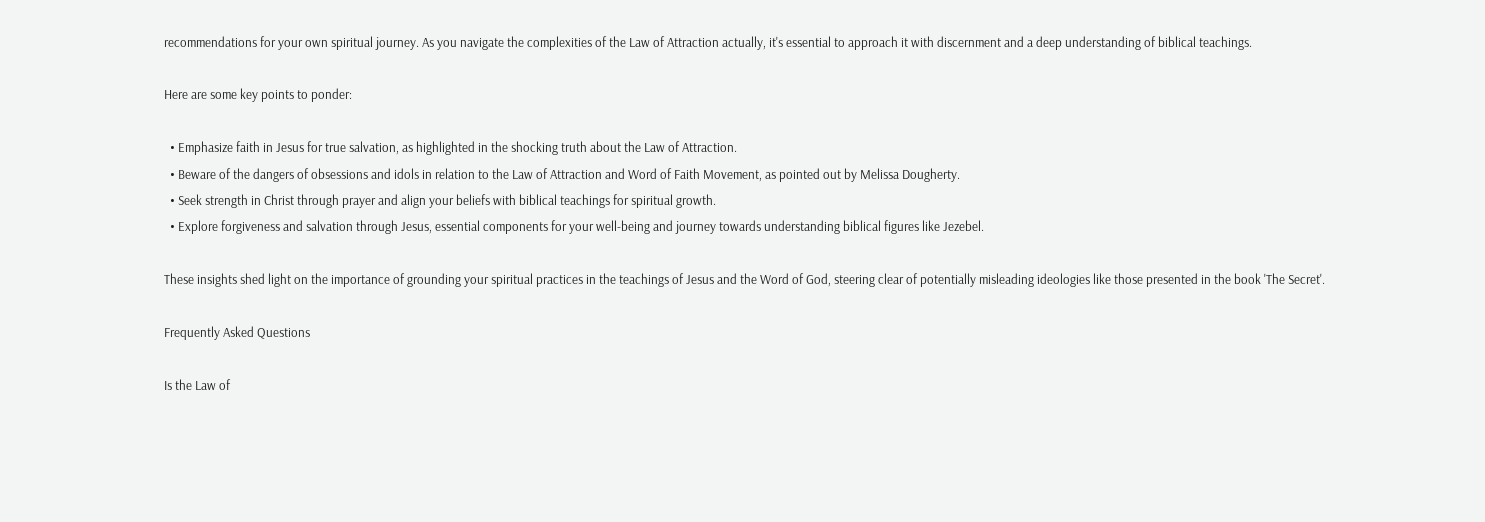recommendations for your own spiritual journey. As you navigate the complexities of the Law of Attraction actually, it's essential to approach it with discernment and a deep understanding of biblical teachings.

Here are some key points to ponder:

  • Emphasize faith in Jesus for true salvation, as highlighted in the shocking truth about the Law of Attraction.
  • Beware of the dangers of obsessions and idols in relation to the Law of Attraction and Word of Faith Movement, as pointed out by Melissa Dougherty.
  • Seek strength in Christ through prayer and align your beliefs with biblical teachings for spiritual growth.
  • Explore forgiveness and salvation through Jesus, essential components for your well-being and journey towards understanding biblical figures like Jezebel.

These insights shed light on the importance of grounding your spiritual practices in the teachings of Jesus and the Word of God, steering clear of potentially misleading ideologies like those presented in the book 'The Secret'.

Frequently Asked Questions

Is the Law of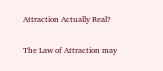Attraction Actually Real?

The Law of Attraction may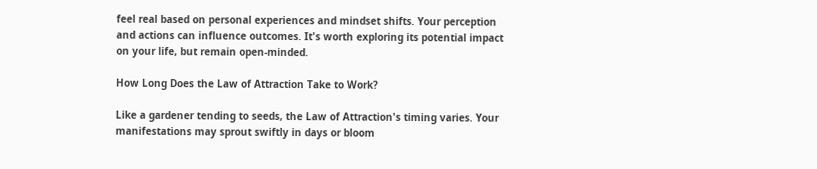feel real based on personal experiences and mindset shifts. Your perception and actions can influence outcomes. It's worth exploring its potential impact on your life, but remain open-minded.

How Long Does the Law of Attraction Take to Work?

Like a gardener tending to seeds, the Law of Attraction's timing varies. Your manifestations may sprout swiftly in days or bloom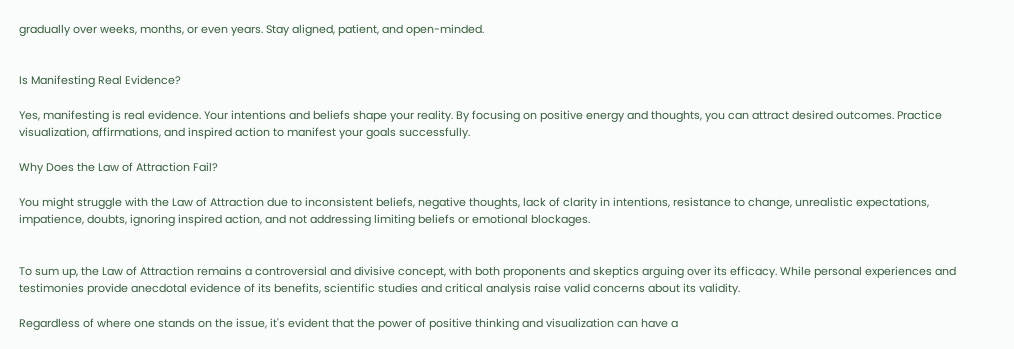gradually over weeks, months, or even years. Stay aligned, patient, and open-minded.


Is Manifesting Real Evidence?

Yes, manifesting is real evidence. Your intentions and beliefs shape your reality. By focusing on positive energy and thoughts, you can attract desired outcomes. Practice visualization, affirmations, and inspired action to manifest your goals successfully.

Why Does the Law of Attraction Fail?

You might struggle with the Law of Attraction due to inconsistent beliefs, negative thoughts, lack of clarity in intentions, resistance to change, unrealistic expectations, impatience, doubts, ignoring inspired action, and not addressing limiting beliefs or emotional blockages.


To sum up, the Law of Attraction remains a controversial and divisive concept, with both proponents and skeptics arguing over its efficacy. While personal experiences and testimonies provide anecdotal evidence of its benefits, scientific studies and critical analysis raise valid concerns about its validity.

Regardless of where one stands on the issue, it's evident that the power of positive thinking and visualization can have a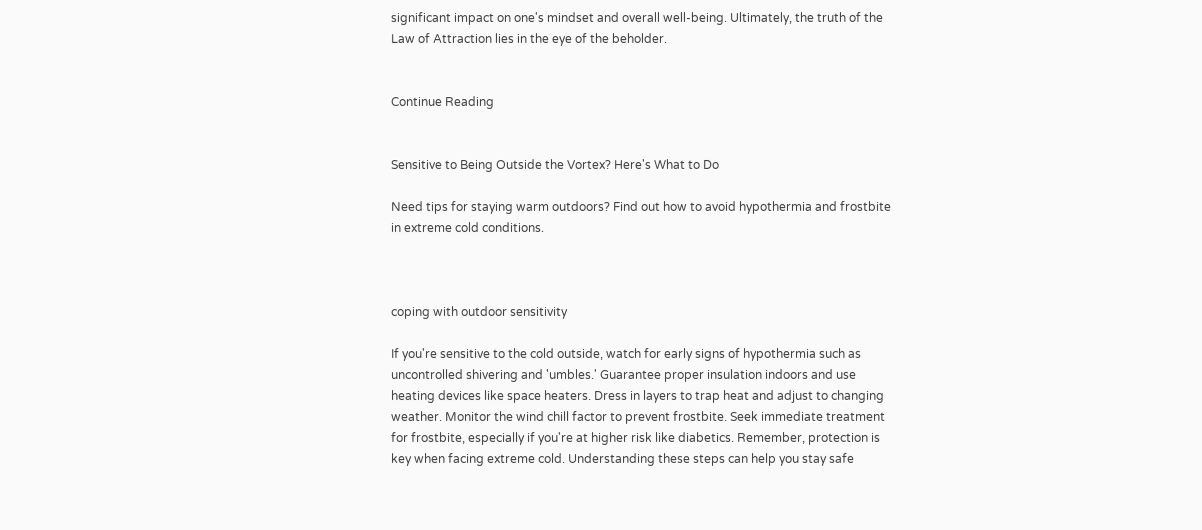significant impact on one's mindset and overall well-being. Ultimately, the truth of the Law of Attraction lies in the eye of the beholder.


Continue Reading


Sensitive to Being Outside the Vortex? Here's What to Do

Need tips for staying warm outdoors? Find out how to avoid hypothermia and frostbite in extreme cold conditions.



coping with outdoor sensitivity

If you're sensitive to the cold outside, watch for early signs of hypothermia such as uncontrolled shivering and 'umbles.' Guarantee proper insulation indoors and use heating devices like space heaters. Dress in layers to trap heat and adjust to changing weather. Monitor the wind chill factor to prevent frostbite. Seek immediate treatment for frostbite, especially if you're at higher risk like diabetics. Remember, protection is key when facing extreme cold. Understanding these steps can help you stay safe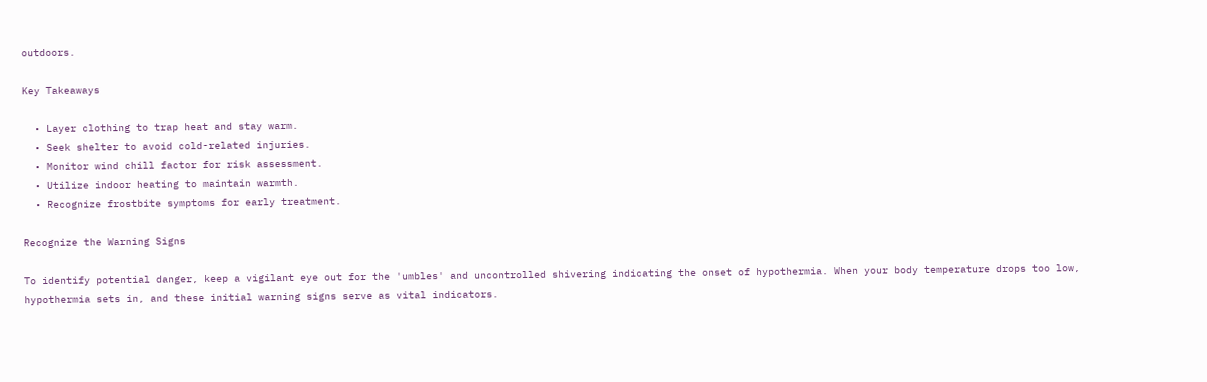outdoors.

Key Takeaways

  • Layer clothing to trap heat and stay warm.
  • Seek shelter to avoid cold-related injuries.
  • Monitor wind chill factor for risk assessment.
  • Utilize indoor heating to maintain warmth.
  • Recognize frostbite symptoms for early treatment.

Recognize the Warning Signs

To identify potential danger, keep a vigilant eye out for the 'umbles' and uncontrolled shivering indicating the onset of hypothermia. When your body temperature drops too low, hypothermia sets in, and these initial warning signs serve as vital indicators.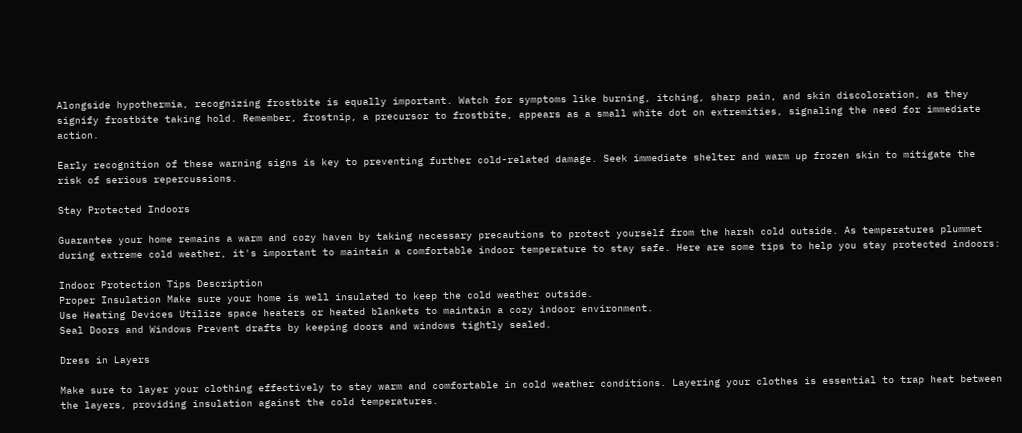Alongside hypothermia, recognizing frostbite is equally important. Watch for symptoms like burning, itching, sharp pain, and skin discoloration, as they signify frostbite taking hold. Remember, frostnip, a precursor to frostbite, appears as a small white dot on extremities, signaling the need for immediate action.

Early recognition of these warning signs is key to preventing further cold-related damage. Seek immediate shelter and warm up frozen skin to mitigate the risk of serious repercussions.

Stay Protected Indoors

Guarantee your home remains a warm and cozy haven by taking necessary precautions to protect yourself from the harsh cold outside. As temperatures plummet during extreme cold weather, it's important to maintain a comfortable indoor temperature to stay safe. Here are some tips to help you stay protected indoors:

Indoor Protection Tips Description
Proper Insulation Make sure your home is well insulated to keep the cold weather outside.
Use Heating Devices Utilize space heaters or heated blankets to maintain a cozy indoor environment.
Seal Doors and Windows Prevent drafts by keeping doors and windows tightly sealed.

Dress in Layers

Make sure to layer your clothing effectively to stay warm and comfortable in cold weather conditions. Layering your clothes is essential to trap heat between the layers, providing insulation against the cold temperatures.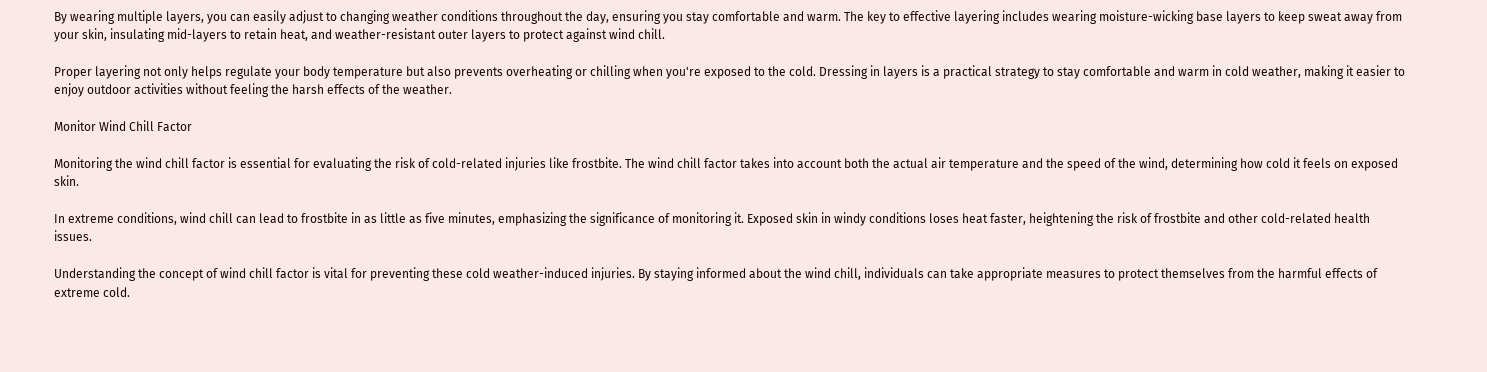By wearing multiple layers, you can easily adjust to changing weather conditions throughout the day, ensuring you stay comfortable and warm. The key to effective layering includes wearing moisture-wicking base layers to keep sweat away from your skin, insulating mid-layers to retain heat, and weather-resistant outer layers to protect against wind chill.

Proper layering not only helps regulate your body temperature but also prevents overheating or chilling when you're exposed to the cold. Dressing in layers is a practical strategy to stay comfortable and warm in cold weather, making it easier to enjoy outdoor activities without feeling the harsh effects of the weather.

Monitor Wind Chill Factor

Monitoring the wind chill factor is essential for evaluating the risk of cold-related injuries like frostbite. The wind chill factor takes into account both the actual air temperature and the speed of the wind, determining how cold it feels on exposed skin.

In extreme conditions, wind chill can lead to frostbite in as little as five minutes, emphasizing the significance of monitoring it. Exposed skin in windy conditions loses heat faster, heightening the risk of frostbite and other cold-related health issues.

Understanding the concept of wind chill factor is vital for preventing these cold weather-induced injuries. By staying informed about the wind chill, individuals can take appropriate measures to protect themselves from the harmful effects of extreme cold.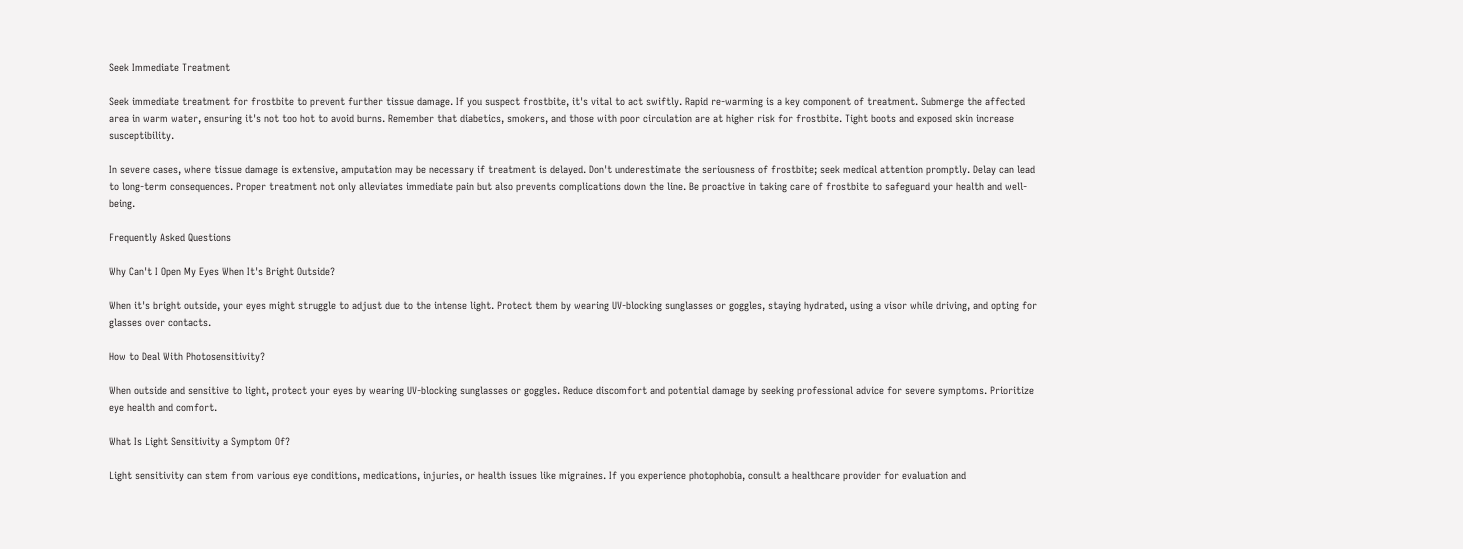Seek Immediate Treatment

Seek immediate treatment for frostbite to prevent further tissue damage. If you suspect frostbite, it's vital to act swiftly. Rapid re-warming is a key component of treatment. Submerge the affected area in warm water, ensuring it's not too hot to avoid burns. Remember that diabetics, smokers, and those with poor circulation are at higher risk for frostbite. Tight boots and exposed skin increase susceptibility.

In severe cases, where tissue damage is extensive, amputation may be necessary if treatment is delayed. Don't underestimate the seriousness of frostbite; seek medical attention promptly. Delay can lead to long-term consequences. Proper treatment not only alleviates immediate pain but also prevents complications down the line. Be proactive in taking care of frostbite to safeguard your health and well-being.

Frequently Asked Questions

Why Can't I Open My Eyes When It's Bright Outside?

When it's bright outside, your eyes might struggle to adjust due to the intense light. Protect them by wearing UV-blocking sunglasses or goggles, staying hydrated, using a visor while driving, and opting for glasses over contacts.

How to Deal With Photosensitivity?

When outside and sensitive to light, protect your eyes by wearing UV-blocking sunglasses or goggles. Reduce discomfort and potential damage by seeking professional advice for severe symptoms. Prioritize eye health and comfort.

What Is Light Sensitivity a Symptom Of?

Light sensitivity can stem from various eye conditions, medications, injuries, or health issues like migraines. If you experience photophobia, consult a healthcare provider for evaluation and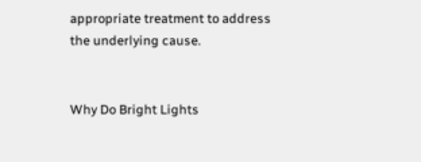appropriate treatment to address the underlying cause.


Why Do Bright Lights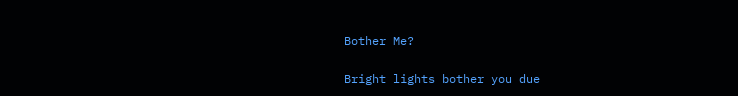Bother Me?

Bright lights bother you due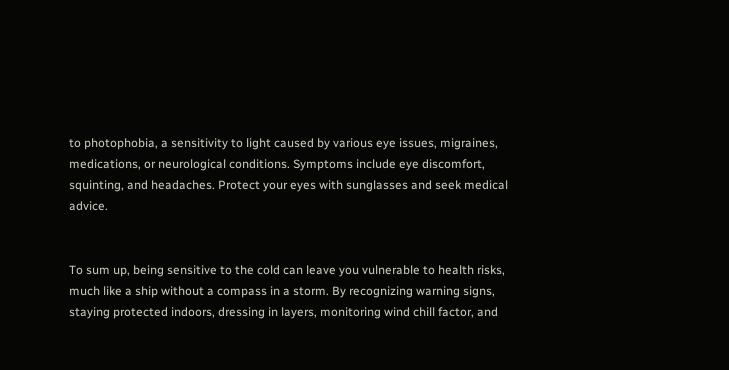to photophobia, a sensitivity to light caused by various eye issues, migraines, medications, or neurological conditions. Symptoms include eye discomfort, squinting, and headaches. Protect your eyes with sunglasses and seek medical advice.


To sum up, being sensitive to the cold can leave you vulnerable to health risks, much like a ship without a compass in a storm. By recognizing warning signs, staying protected indoors, dressing in layers, monitoring wind chill factor, and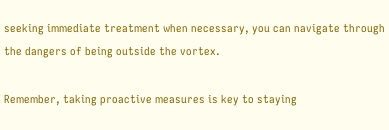seeking immediate treatment when necessary, you can navigate through the dangers of being outside the vortex.

Remember, taking proactive measures is key to staying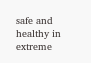safe and healthy in extreme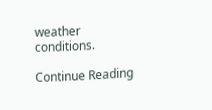weather conditions.

Continue Reading